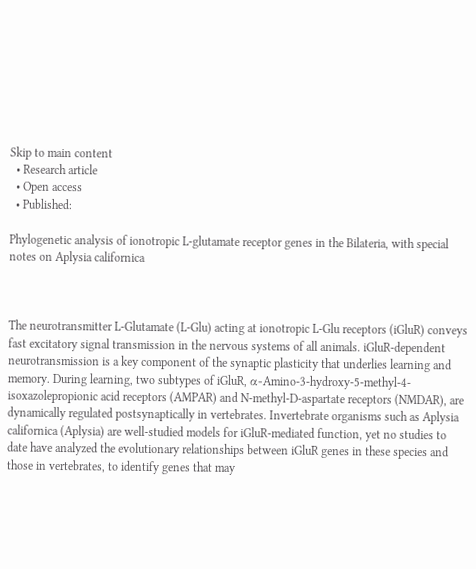Skip to main content
  • Research article
  • Open access
  • Published:

Phylogenetic analysis of ionotropic L-glutamate receptor genes in the Bilateria, with special notes on Aplysia californica



The neurotransmitter L-Glutamate (L-Glu) acting at ionotropic L-Glu receptors (iGluR) conveys fast excitatory signal transmission in the nervous systems of all animals. iGluR-dependent neurotransmission is a key component of the synaptic plasticity that underlies learning and memory. During learning, two subtypes of iGluR, α-Amino-3-hydroxy-5-methyl-4-isoxazolepropionic acid receptors (AMPAR) and N-methyl-D-aspartate receptors (NMDAR), are dynamically regulated postsynaptically in vertebrates. Invertebrate organisms such as Aplysia californica (Aplysia) are well-studied models for iGluR-mediated function, yet no studies to date have analyzed the evolutionary relationships between iGluR genes in these species and those in vertebrates, to identify genes that may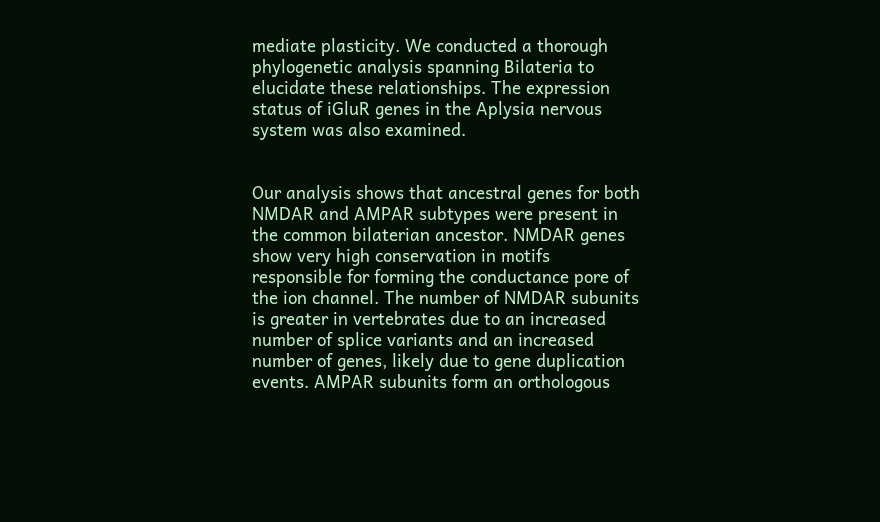mediate plasticity. We conducted a thorough phylogenetic analysis spanning Bilateria to elucidate these relationships. The expression status of iGluR genes in the Aplysia nervous system was also examined.


Our analysis shows that ancestral genes for both NMDAR and AMPAR subtypes were present in the common bilaterian ancestor. NMDAR genes show very high conservation in motifs responsible for forming the conductance pore of the ion channel. The number of NMDAR subunits is greater in vertebrates due to an increased number of splice variants and an increased number of genes, likely due to gene duplication events. AMPAR subunits form an orthologous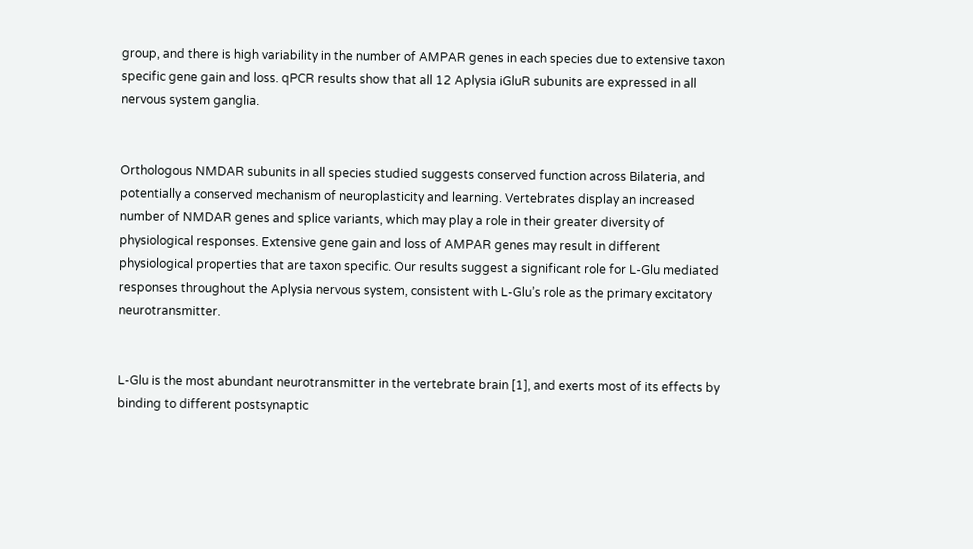group, and there is high variability in the number of AMPAR genes in each species due to extensive taxon specific gene gain and loss. qPCR results show that all 12 Aplysia iGluR subunits are expressed in all nervous system ganglia.


Orthologous NMDAR subunits in all species studied suggests conserved function across Bilateria, and potentially a conserved mechanism of neuroplasticity and learning. Vertebrates display an increased number of NMDAR genes and splice variants, which may play a role in their greater diversity of physiological responses. Extensive gene gain and loss of AMPAR genes may result in different physiological properties that are taxon specific. Our results suggest a significant role for L-Glu mediated responses throughout the Aplysia nervous system, consistent with L-Glu’s role as the primary excitatory neurotransmitter.


L-Glu is the most abundant neurotransmitter in the vertebrate brain [1], and exerts most of its effects by binding to different postsynaptic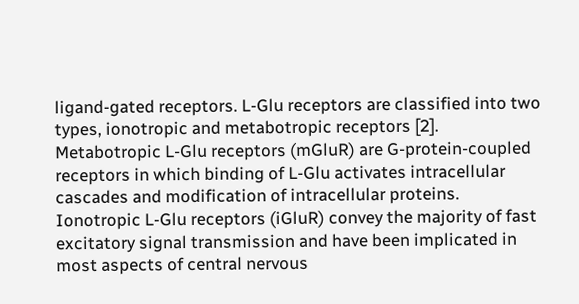ligand-gated receptors. L-Glu receptors are classified into two types, ionotropic and metabotropic receptors [2]. Metabotropic L-Glu receptors (mGluR) are G-protein-coupled receptors in which binding of L-Glu activates intracellular cascades and modification of intracellular proteins. Ionotropic L-Glu receptors (iGluR) convey the majority of fast excitatory signal transmission and have been implicated in most aspects of central nervous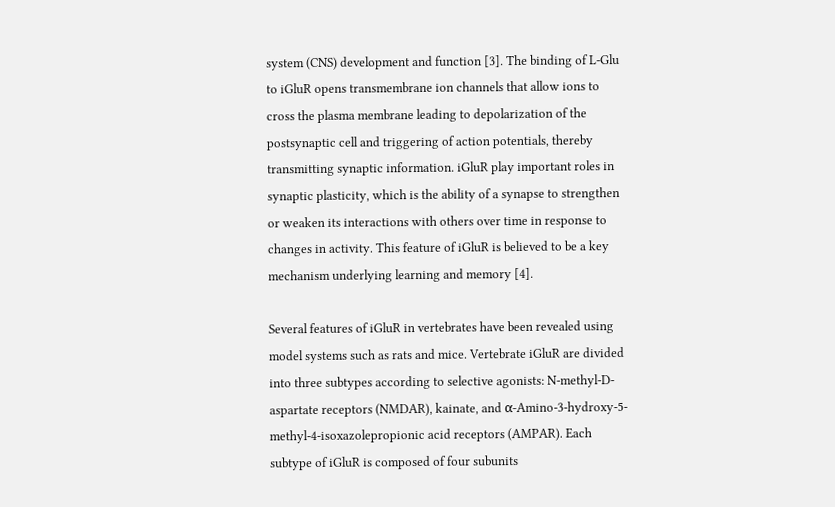system (CNS) development and function [3]. The binding of L-Glu to iGluR opens transmembrane ion channels that allow ions to cross the plasma membrane leading to depolarization of the postsynaptic cell and triggering of action potentials, thereby transmitting synaptic information. iGluR play important roles in synaptic plasticity, which is the ability of a synapse to strengthen or weaken its interactions with others over time in response to changes in activity. This feature of iGluR is believed to be a key mechanism underlying learning and memory [4].

Several features of iGluR in vertebrates have been revealed using model systems such as rats and mice. Vertebrate iGluR are divided into three subtypes according to selective agonists: N-methyl-D-aspartate receptors (NMDAR), kainate, and α-Amino-3-hydroxy-5-methyl-4-isoxazolepropionic acid receptors (AMPAR). Each subtype of iGluR is composed of four subunits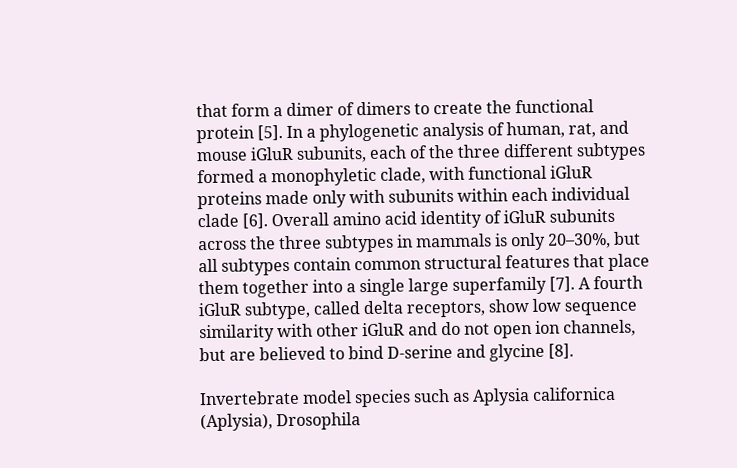that form a dimer of dimers to create the functional protein [5]. In a phylogenetic analysis of human, rat, and mouse iGluR subunits, each of the three different subtypes formed a monophyletic clade, with functional iGluR proteins made only with subunits within each individual clade [6]. Overall amino acid identity of iGluR subunits across the three subtypes in mammals is only 20–30%, but all subtypes contain common structural features that place them together into a single large superfamily [7]. A fourth iGluR subtype, called delta receptors, show low sequence similarity with other iGluR and do not open ion channels, but are believed to bind D-serine and glycine [8].

Invertebrate model species such as Aplysia californica (Aplysia), Drosophila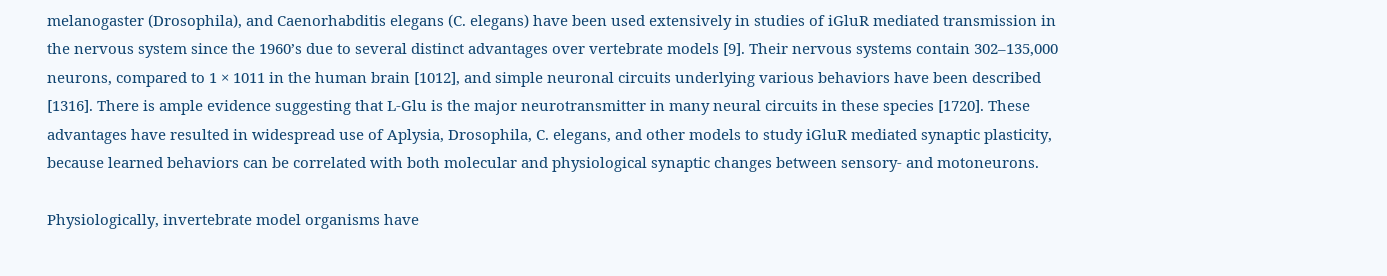melanogaster (Drosophila), and Caenorhabditis elegans (C. elegans) have been used extensively in studies of iGluR mediated transmission in the nervous system since the 1960’s due to several distinct advantages over vertebrate models [9]. Their nervous systems contain 302–135,000 neurons, compared to 1 × 1011 in the human brain [1012], and simple neuronal circuits underlying various behaviors have been described [1316]. There is ample evidence suggesting that L-Glu is the major neurotransmitter in many neural circuits in these species [1720]. These advantages have resulted in widespread use of Aplysia, Drosophila, C. elegans, and other models to study iGluR mediated synaptic plasticity, because learned behaviors can be correlated with both molecular and physiological synaptic changes between sensory- and motoneurons.

Physiologically, invertebrate model organisms have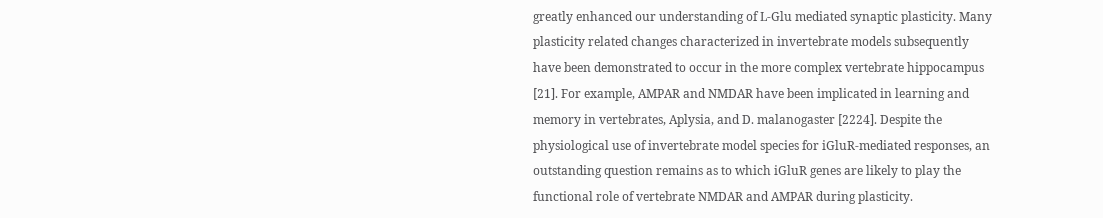greatly enhanced our understanding of L-Glu mediated synaptic plasticity. Many plasticity related changes characterized in invertebrate models subsequently have been demonstrated to occur in the more complex vertebrate hippocampus [21]. For example, AMPAR and NMDAR have been implicated in learning and memory in vertebrates, Aplysia, and D. malanogaster [2224]. Despite the physiological use of invertebrate model species for iGluR-mediated responses, an outstanding question remains as to which iGluR genes are likely to play the functional role of vertebrate NMDAR and AMPAR during plasticity.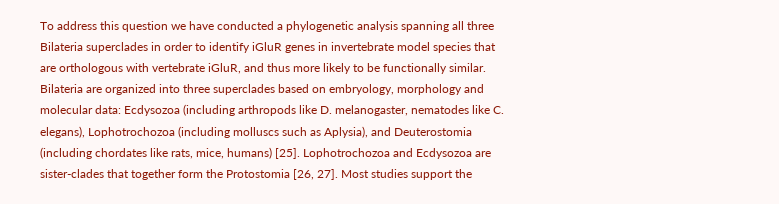To address this question we have conducted a phylogenetic analysis spanning all three Bilateria superclades in order to identify iGluR genes in invertebrate model species that are orthologous with vertebrate iGluR, and thus more likely to be functionally similar. Bilateria are organized into three superclades based on embryology, morphology and molecular data: Ecdysozoa (including arthropods like D. melanogaster, nematodes like C. elegans), Lophotrochozoa (including molluscs such as Aplysia), and Deuterostomia (including chordates like rats, mice, humans) [25]. Lophotrochozoa and Ecdysozoa are sister-clades that together form the Protostomia [26, 27]. Most studies support the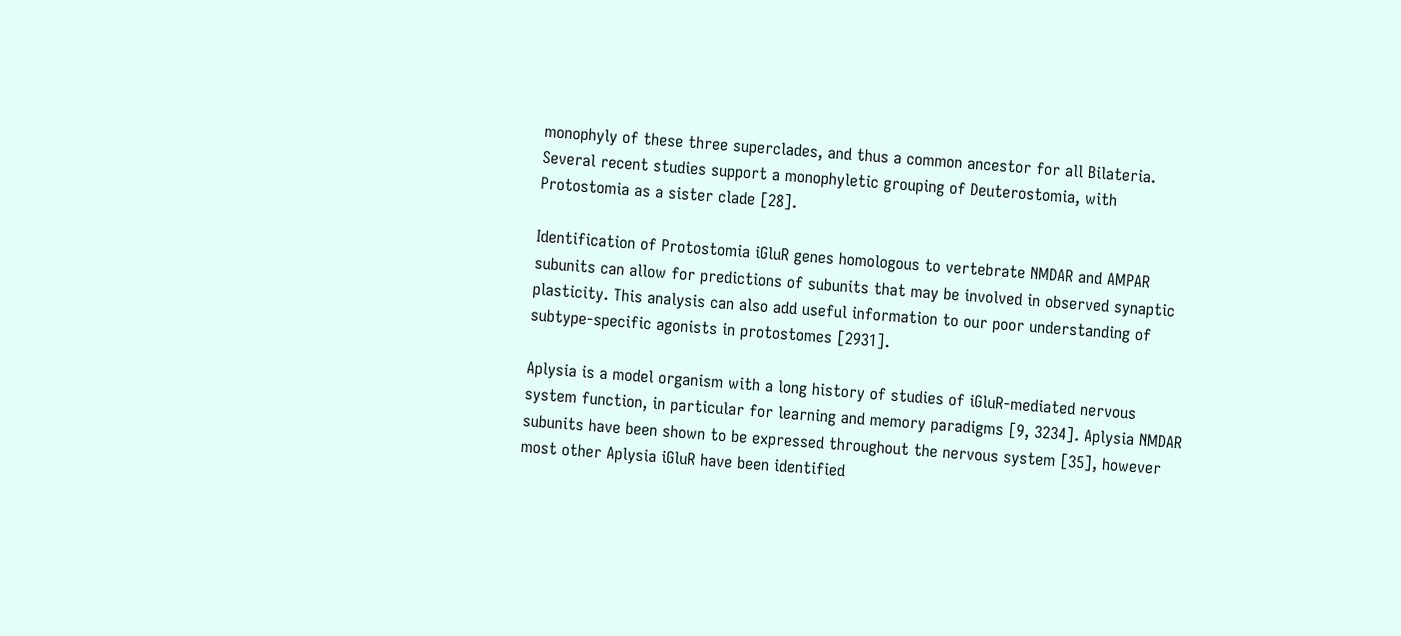monophyly of these three superclades, and thus a common ancestor for all Bilateria. Several recent studies support a monophyletic grouping of Deuterostomia, with Protostomia as a sister clade [28].

Identification of Protostomia iGluR genes homologous to vertebrate NMDAR and AMPAR subunits can allow for predictions of subunits that may be involved in observed synaptic plasticity. This analysis can also add useful information to our poor understanding of subtype-specific agonists in protostomes [2931].

Aplysia is a model organism with a long history of studies of iGluR-mediated nervous system function, in particular for learning and memory paradigms [9, 3234]. Aplysia NMDAR subunits have been shown to be expressed throughout the nervous system [35], however most other Aplysia iGluR have been identified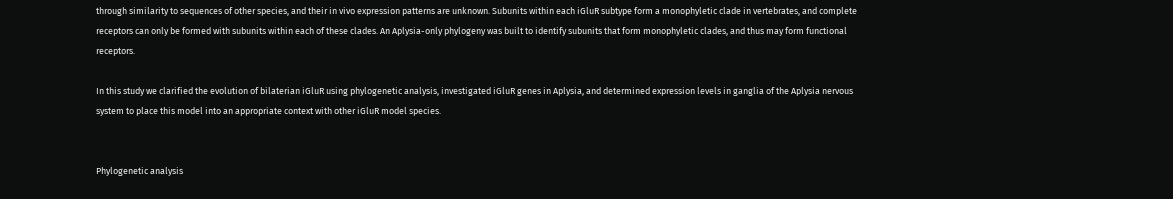through similarity to sequences of other species, and their in vivo expression patterns are unknown. Subunits within each iGluR subtype form a monophyletic clade in vertebrates, and complete receptors can only be formed with subunits within each of these clades. An Aplysia-only phylogeny was built to identify subunits that form monophyletic clades, and thus may form functional receptors.

In this study we clarified the evolution of bilaterian iGluR using phylogenetic analysis, investigated iGluR genes in Aplysia, and determined expression levels in ganglia of the Aplysia nervous system to place this model into an appropriate context with other iGluR model species.


Phylogenetic analysis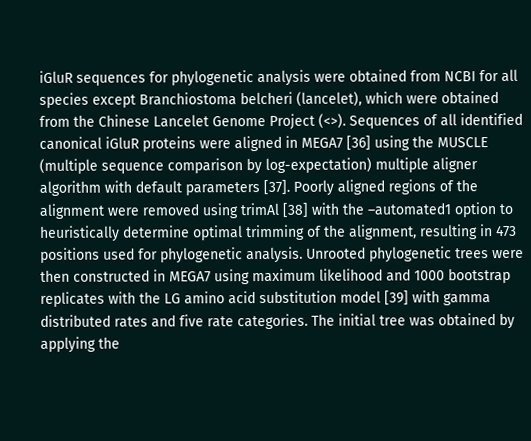iGluR sequences for phylogenetic analysis were obtained from NCBI for all species except Branchiostoma belcheri (lancelet), which were obtained from the Chinese Lancelet Genome Project (<>). Sequences of all identified canonical iGluR proteins were aligned in MEGA7 [36] using the MUSCLE (multiple sequence comparison by log-expectation) multiple aligner algorithm with default parameters [37]. Poorly aligned regions of the alignment were removed using trimAl [38] with the –automated1 option to heuristically determine optimal trimming of the alignment, resulting in 473 positions used for phylogenetic analysis. Unrooted phylogenetic trees were then constructed in MEGA7 using maximum likelihood and 1000 bootstrap replicates with the LG amino acid substitution model [39] with gamma distributed rates and five rate categories. The initial tree was obtained by applying the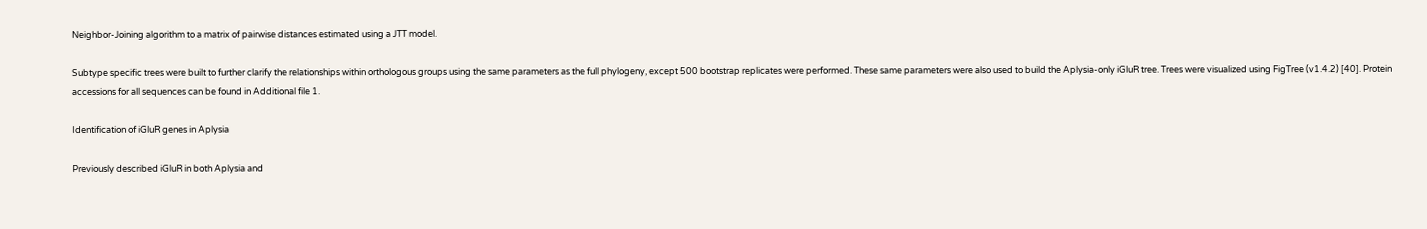Neighbor-Joining algorithm to a matrix of pairwise distances estimated using a JTT model.

Subtype specific trees were built to further clarify the relationships within orthologous groups using the same parameters as the full phylogeny, except 500 bootstrap replicates were performed. These same parameters were also used to build the Aplysia-only iGluR tree. Trees were visualized using FigTree (v1.4.2) [40]. Protein accessions for all sequences can be found in Additional file 1.

Identification of iGluR genes in Aplysia

Previously described iGluR in both Aplysia and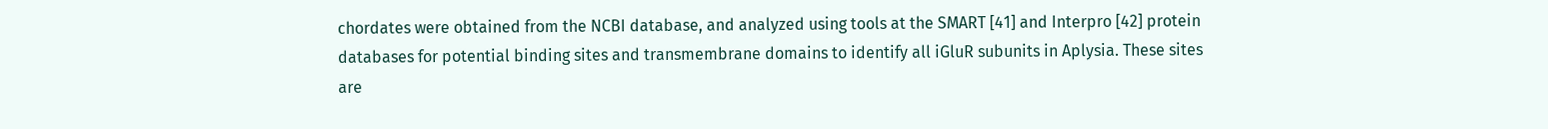chordates were obtained from the NCBI database, and analyzed using tools at the SMART [41] and Interpro [42] protein databases for potential binding sites and transmembrane domains to identify all iGluR subunits in Aplysia. These sites are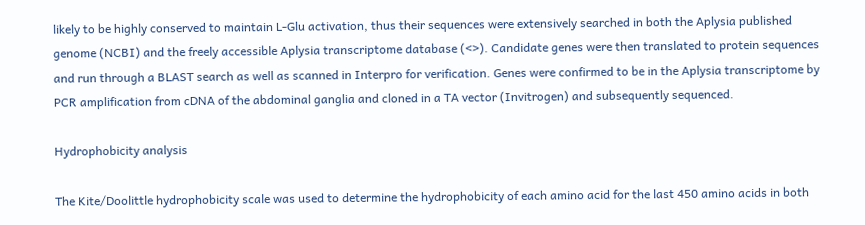likely to be highly conserved to maintain L-Glu activation, thus their sequences were extensively searched in both the Aplysia published genome (NCBI) and the freely accessible Aplysia transcriptome database (<>). Candidate genes were then translated to protein sequences and run through a BLAST search as well as scanned in Interpro for verification. Genes were confirmed to be in the Aplysia transcriptome by PCR amplification from cDNA of the abdominal ganglia and cloned in a TA vector (Invitrogen) and subsequently sequenced.

Hydrophobicity analysis

The Kite/Doolittle hydrophobicity scale was used to determine the hydrophobicity of each amino acid for the last 450 amino acids in both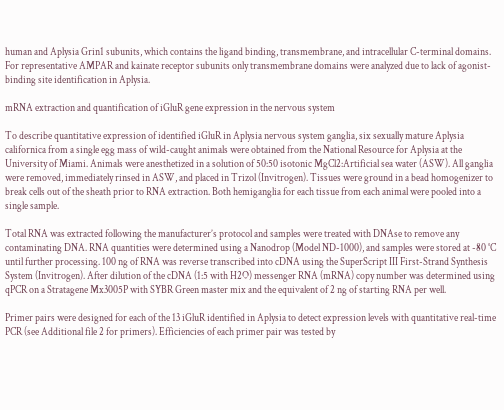human and Aplysia Grin1 subunits, which contains the ligand binding, transmembrane, and intracellular C-terminal domains. For representative AMPAR and kainate receptor subunits only transmembrane domains were analyzed due to lack of agonist-binding site identification in Aplysia.

mRNA extraction and quantification of iGluR gene expression in the nervous system

To describe quantitative expression of identified iGluR in Aplysia nervous system ganglia, six sexually mature Aplysia californica from a single egg mass of wild-caught animals were obtained from the National Resource for Aplysia at the University of Miami. Animals were anesthetized in a solution of 50:50 isotonic MgCl2:Artificial sea water (ASW). All ganglia were removed, immediately rinsed in ASW, and placed in Trizol (Invitrogen). Tissues were ground in a bead homogenizer to break cells out of the sheath prior to RNA extraction. Both hemiganglia for each tissue from each animal were pooled into a single sample.

Total RNA was extracted following the manufacturer’s protocol and samples were treated with DNAse to remove any contaminating DNA. RNA quantities were determined using a Nanodrop (Model ND-1000), and samples were stored at -80 °C until further processing. 100 ng of RNA was reverse transcribed into cDNA using the SuperScript III First-Strand Synthesis System (Invitrogen). After dilution of the cDNA (1:5 with H2O) messenger RNA (mRNA) copy number was determined using qPCR on a Stratagene Mx3005P with SYBR Green master mix and the equivalent of 2 ng of starting RNA per well.

Primer pairs were designed for each of the 13 iGluR identified in Aplysia to detect expression levels with quantitative real-time PCR (see Additional file 2 for primers). Efficiencies of each primer pair was tested by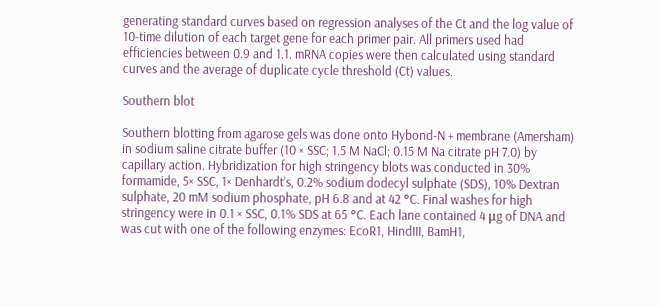generating standard curves based on regression analyses of the Ct and the log value of 10-time dilution of each target gene for each primer pair. All primers used had efficiencies between 0.9 and 1.1. mRNA copies were then calculated using standard curves and the average of duplicate cycle threshold (Ct) values.

Southern blot

Southern blotting from agarose gels was done onto Hybond-N + membrane (Amersham) in sodium saline citrate buffer (10 × SSC; 1.5 M NaCl; 0.15 M Na citrate pH 7.0) by capillary action. Hybridization for high stringency blots was conducted in 30% formamide, 5× SSC, 1× Denhardt’s, 0.2% sodium dodecyl sulphate (SDS), 10% Dextran sulphate, 20 mM sodium phosphate, pH 6.8 and at 42 °C. Final washes for high stringency were in 0.1 × SSC, 0.1% SDS at 65 °C. Each lane contained 4 μg of DNA and was cut with one of the following enzymes: EcoR1, HindIII, BamH1,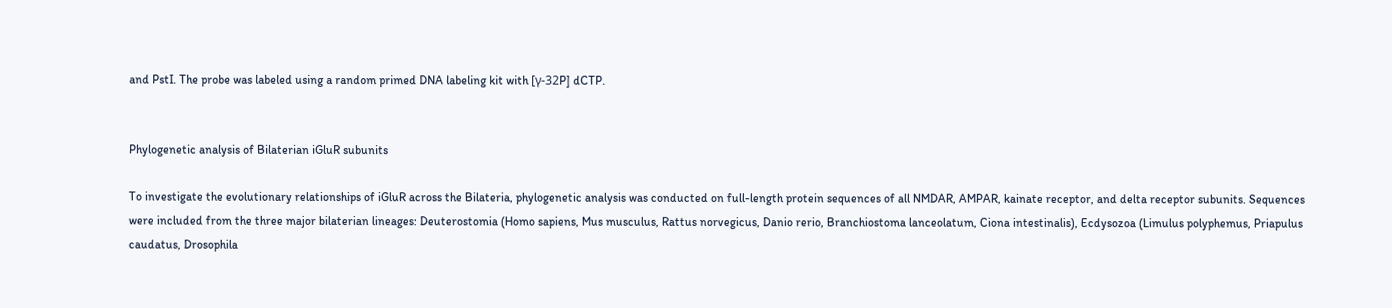and PstI. The probe was labeled using a random primed DNA labeling kit with [γ-32P] dCTP.


Phylogenetic analysis of Bilaterian iGluR subunits

To investigate the evolutionary relationships of iGluR across the Bilateria, phylogenetic analysis was conducted on full-length protein sequences of all NMDAR, AMPAR, kainate receptor, and delta receptor subunits. Sequences were included from the three major bilaterian lineages: Deuterostomia (Homo sapiens, Mus musculus, Rattus norvegicus, Danio rerio, Branchiostoma lanceolatum, Ciona intestinalis), Ecdysozoa (Limulus polyphemus, Priapulus caudatus, Drosophila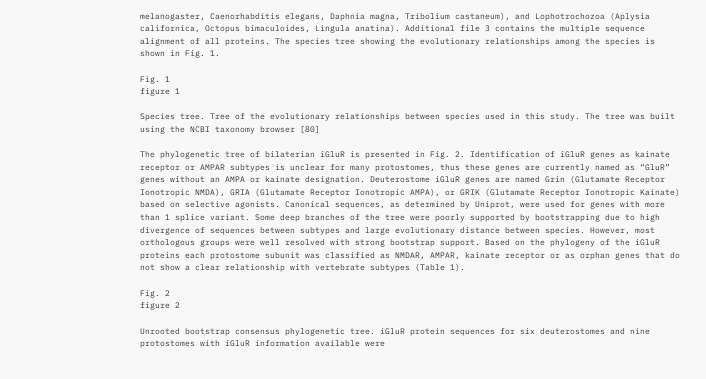melanogaster, Caenorhabditis elegans, Daphnia magna, Tribolium castaneum), and Lophotrochozoa (Aplysia californica, Octopus bimaculoides, Lingula anatina). Additional file 3 contains the multiple sequence alignment of all proteins. The species tree showing the evolutionary relationships among the species is shown in Fig. 1.

Fig. 1
figure 1

Species tree. Tree of the evolutionary relationships between species used in this study. The tree was built using the NCBI taxonomy browser [80]

The phylogenetic tree of bilaterian iGluR is presented in Fig. 2. Identification of iGluR genes as kainate receptor or AMPAR subtypes is unclear for many protostomes, thus these genes are currently named as “GluR” genes without an AMPA or kainate designation. Deuterostome iGluR genes are named Grin (Glutamate Receptor Ionotropic NMDA), GRIA (Glutamate Receptor Ionotropic AMPA), or GRIK (Glutamate Receptor Ionotropic Kainate) based on selective agonists. Canonical sequences, as determined by Uniprot, were used for genes with more than 1 splice variant. Some deep branches of the tree were poorly supported by bootstrapping due to high divergence of sequences between subtypes and large evolutionary distance between species. However, most orthologous groups were well resolved with strong bootstrap support. Based on the phylogeny of the iGluR proteins each protostome subunit was classified as NMDAR, AMPAR, kainate receptor or as orphan genes that do not show a clear relationship with vertebrate subtypes (Table 1).

Fig. 2
figure 2

Unrooted bootstrap consensus phylogenetic tree. iGluR protein sequences for six deuterostomes and nine protostomes with iGluR information available were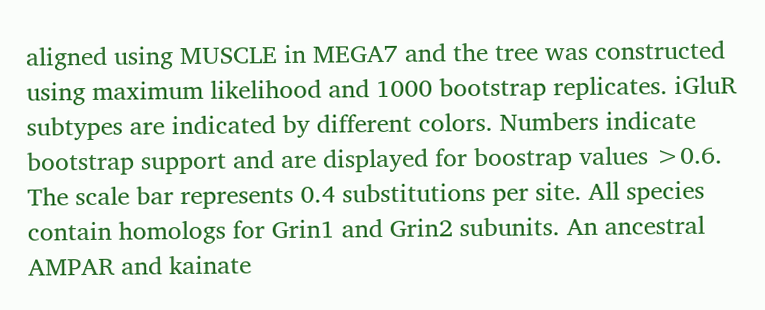aligned using MUSCLE in MEGA7 and the tree was constructed using maximum likelihood and 1000 bootstrap replicates. iGluR subtypes are indicated by different colors. Numbers indicate bootstrap support and are displayed for boostrap values >0.6. The scale bar represents 0.4 substitutions per site. All species contain homologs for Grin1 and Grin2 subunits. An ancestral AMPAR and kainate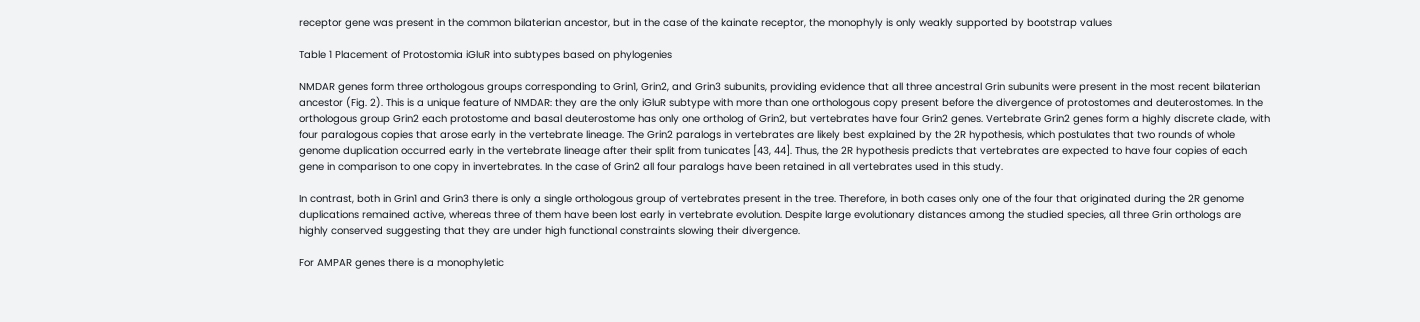receptor gene was present in the common bilaterian ancestor, but in the case of the kainate receptor, the monophyly is only weakly supported by bootstrap values

Table 1 Placement of Protostomia iGluR into subtypes based on phylogenies

NMDAR genes form three orthologous groups corresponding to Grin1, Grin2, and Grin3 subunits, providing evidence that all three ancestral Grin subunits were present in the most recent bilaterian ancestor (Fig. 2). This is a unique feature of NMDAR: they are the only iGluR subtype with more than one orthologous copy present before the divergence of protostomes and deuterostomes. In the orthologous group Grin2 each protostome and basal deuterostome has only one ortholog of Grin2, but vertebrates have four Grin2 genes. Vertebrate Grin2 genes form a highly discrete clade, with four paralogous copies that arose early in the vertebrate lineage. The Grin2 paralogs in vertebrates are likely best explained by the 2R hypothesis, which postulates that two rounds of whole genome duplication occurred early in the vertebrate lineage after their split from tunicates [43, 44]. Thus, the 2R hypothesis predicts that vertebrates are expected to have four copies of each gene in comparison to one copy in invertebrates. In the case of Grin2 all four paralogs have been retained in all vertebrates used in this study.

In contrast, both in Grin1 and Grin3 there is only a single orthologous group of vertebrates present in the tree. Therefore, in both cases only one of the four that originated during the 2R genome duplications remained active, whereas three of them have been lost early in vertebrate evolution. Despite large evolutionary distances among the studied species, all three Grin orthologs are highly conserved suggesting that they are under high functional constraints slowing their divergence.

For AMPAR genes there is a monophyletic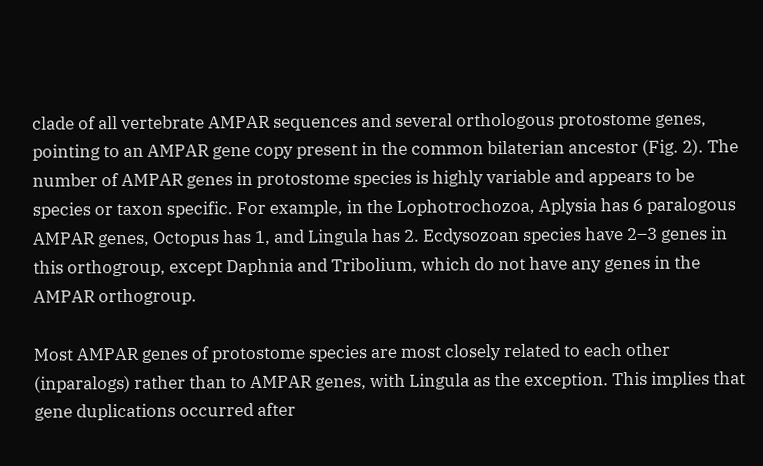clade of all vertebrate AMPAR sequences and several orthologous protostome genes, pointing to an AMPAR gene copy present in the common bilaterian ancestor (Fig. 2). The number of AMPAR genes in protostome species is highly variable and appears to be species or taxon specific. For example, in the Lophotrochozoa, Aplysia has 6 paralogous AMPAR genes, Octopus has 1, and Lingula has 2. Ecdysozoan species have 2–3 genes in this orthogroup, except Daphnia and Tribolium, which do not have any genes in the AMPAR orthogroup.

Most AMPAR genes of protostome species are most closely related to each other (inparalogs) rather than to AMPAR genes, with Lingula as the exception. This implies that gene duplications occurred after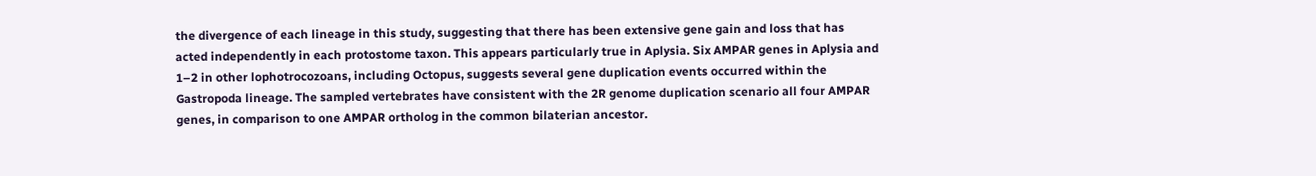the divergence of each lineage in this study, suggesting that there has been extensive gene gain and loss that has acted independently in each protostome taxon. This appears particularly true in Aplysia. Six AMPAR genes in Aplysia and 1–2 in other lophotrocozoans, including Octopus, suggests several gene duplication events occurred within the Gastropoda lineage. The sampled vertebrates have consistent with the 2R genome duplication scenario all four AMPAR genes, in comparison to one AMPAR ortholog in the common bilaterian ancestor.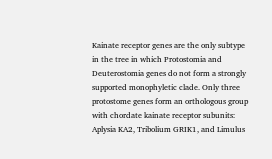Kainate receptor genes are the only subtype in the tree in which Protostomia and Deuterostomia genes do not form a strongly supported monophyletic clade. Only three protostome genes form an orthologous group with chordate kainate receptor subunits: Aplysia KA2, Tribolium GRIK1, and Limulus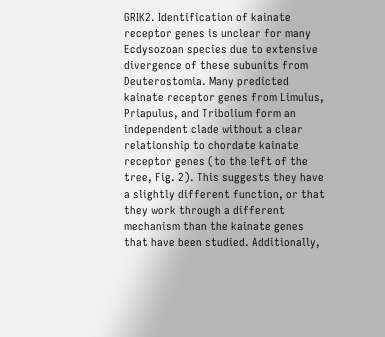GRIK2. Identification of kainate receptor genes is unclear for many Ecdysozoan species due to extensive divergence of these subunits from Deuterostomia. Many predicted kainate receptor genes from Limulus, Priapulus, and Tribolium form an independent clade without a clear relationship to chordate kainate receptor genes (to the left of the tree, Fig. 2). This suggests they have a slightly different function, or that they work through a different mechanism than the kainate genes that have been studied. Additionally,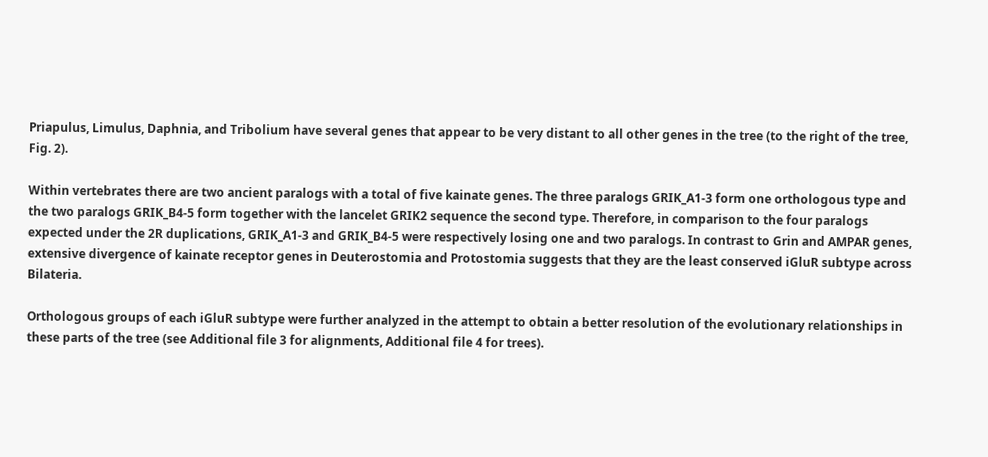Priapulus, Limulus, Daphnia, and Tribolium have several genes that appear to be very distant to all other genes in the tree (to the right of the tree, Fig. 2).

Within vertebrates there are two ancient paralogs with a total of five kainate genes. The three paralogs GRIK_A1-3 form one orthologous type and the two paralogs GRIK_B4-5 form together with the lancelet GRIK2 sequence the second type. Therefore, in comparison to the four paralogs expected under the 2R duplications, GRIK_A1-3 and GRIK_B4-5 were respectively losing one and two paralogs. In contrast to Grin and AMPAR genes, extensive divergence of kainate receptor genes in Deuterostomia and Protostomia suggests that they are the least conserved iGluR subtype across Bilateria.

Orthologous groups of each iGluR subtype were further analyzed in the attempt to obtain a better resolution of the evolutionary relationships in these parts of the tree (see Additional file 3 for alignments, Additional file 4 for trees).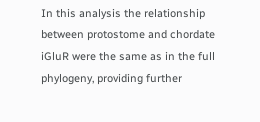In this analysis the relationship between protostome and chordate iGluR were the same as in the full phylogeny, providing further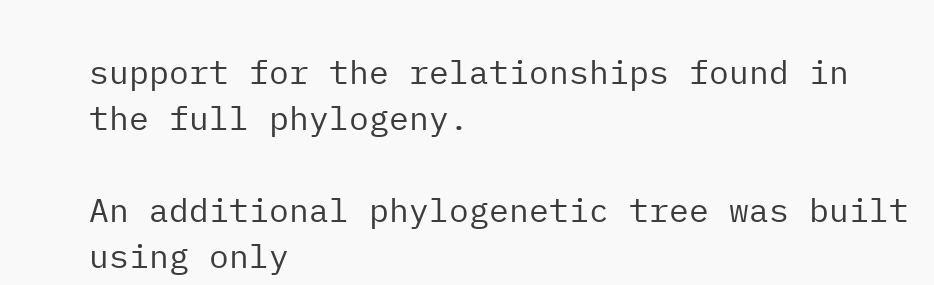support for the relationships found in the full phylogeny.

An additional phylogenetic tree was built using only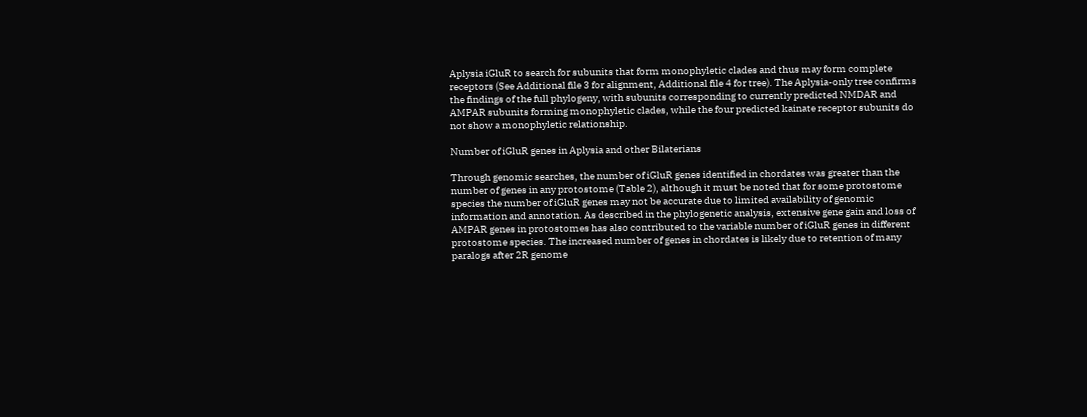Aplysia iGluR to search for subunits that form monophyletic clades and thus may form complete receptors (See Additional file 3 for alignment, Additional file 4 for tree). The Aplysia-only tree confirms the findings of the full phylogeny, with subunits corresponding to currently predicted NMDAR and AMPAR subunits forming monophyletic clades, while the four predicted kainate receptor subunits do not show a monophyletic relationship.

Number of iGluR genes in Aplysia and other Bilaterians

Through genomic searches, the number of iGluR genes identified in chordates was greater than the number of genes in any protostome (Table 2), although it must be noted that for some protostome species the number of iGluR genes may not be accurate due to limited availability of genomic information and annotation. As described in the phylogenetic analysis, extensive gene gain and loss of AMPAR genes in protostomes has also contributed to the variable number of iGluR genes in different protostome species. The increased number of genes in chordates is likely due to retention of many paralogs after 2R genome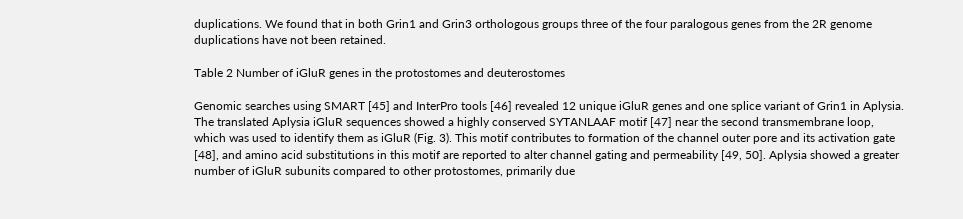duplications. We found that in both Grin1 and Grin3 orthologous groups three of the four paralogous genes from the 2R genome duplications have not been retained.

Table 2 Number of iGluR genes in the protostomes and deuterostomes

Genomic searches using SMART [45] and InterPro tools [46] revealed 12 unique iGluR genes and one splice variant of Grin1 in Aplysia. The translated Aplysia iGluR sequences showed a highly conserved SYTANLAAF motif [47] near the second transmembrane loop, which was used to identify them as iGluR (Fig. 3). This motif contributes to formation of the channel outer pore and its activation gate [48], and amino acid substitutions in this motif are reported to alter channel gating and permeability [49, 50]. Aplysia showed a greater number of iGluR subunits compared to other protostomes, primarily due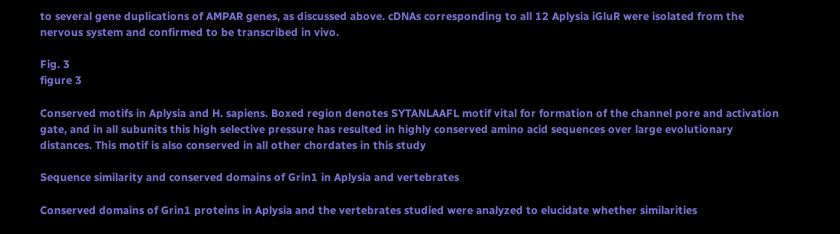to several gene duplications of AMPAR genes, as discussed above. cDNAs corresponding to all 12 Aplysia iGluR were isolated from the nervous system and confirmed to be transcribed in vivo.

Fig. 3
figure 3

Conserved motifs in Aplysia and H. sapiens. Boxed region denotes SYTANLAAFL motif vital for formation of the channel pore and activation gate, and in all subunits this high selective pressure has resulted in highly conserved amino acid sequences over large evolutionary distances. This motif is also conserved in all other chordates in this study

Sequence similarity and conserved domains of Grin1 in Aplysia and vertebrates

Conserved domains of Grin1 proteins in Aplysia and the vertebrates studied were analyzed to elucidate whether similarities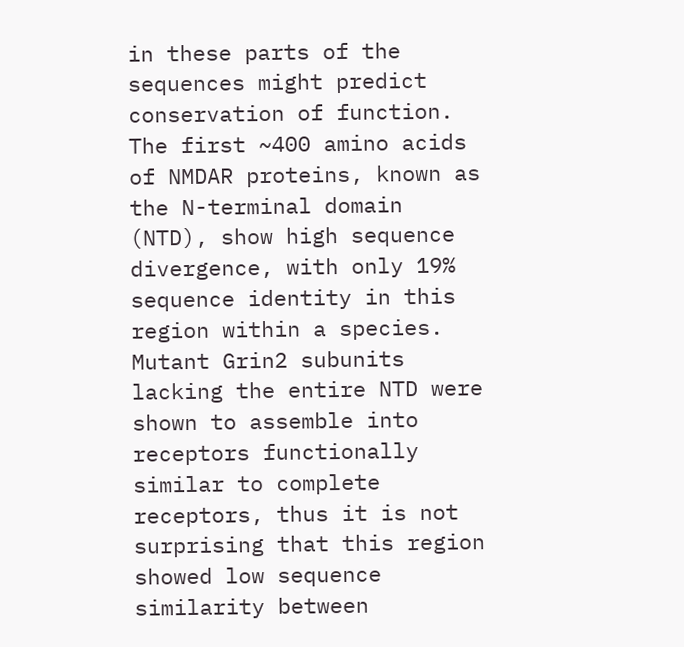in these parts of the sequences might predict conservation of function. The first ~400 amino acids of NMDAR proteins, known as the N-terminal domain (NTD), show high sequence divergence, with only 19% sequence identity in this region within a species. Mutant Grin2 subunits lacking the entire NTD were shown to assemble into receptors functionally similar to complete receptors, thus it is not surprising that this region showed low sequence similarity between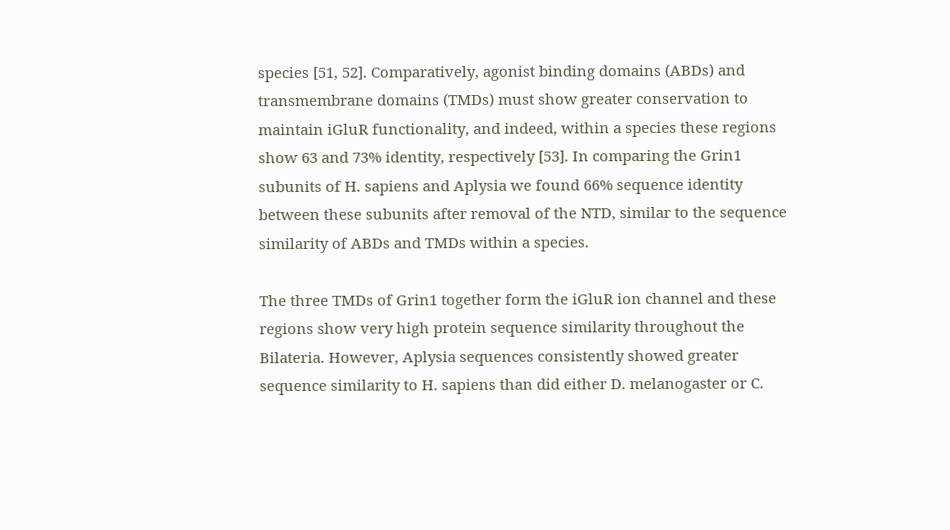species [51, 52]. Comparatively, agonist binding domains (ABDs) and transmembrane domains (TMDs) must show greater conservation to maintain iGluR functionality, and indeed, within a species these regions show 63 and 73% identity, respectively [53]. In comparing the Grin1 subunits of H. sapiens and Aplysia we found 66% sequence identity between these subunits after removal of the NTD, similar to the sequence similarity of ABDs and TMDs within a species.

The three TMDs of Grin1 together form the iGluR ion channel and these regions show very high protein sequence similarity throughout the Bilateria. However, Aplysia sequences consistently showed greater sequence similarity to H. sapiens than did either D. melanogaster or C.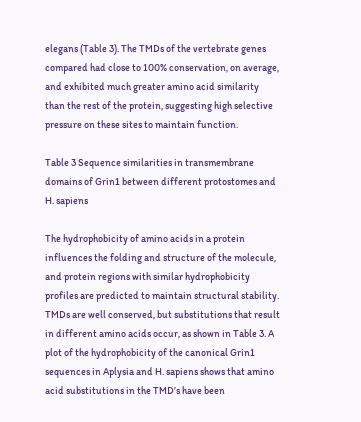elegans (Table 3). The TMDs of the vertebrate genes compared had close to 100% conservation, on average, and exhibited much greater amino acid similarity than the rest of the protein, suggesting high selective pressure on these sites to maintain function.

Table 3 Sequence similarities in transmembrane domains of Grin1 between different protostomes and H. sapiens

The hydrophobicity of amino acids in a protein influences the folding and structure of the molecule, and protein regions with similar hydrophobicity profiles are predicted to maintain structural stability. TMDs are well conserved, but substitutions that result in different amino acids occur, as shown in Table 3. A plot of the hydrophobicity of the canonical Grin1 sequences in Aplysia and H. sapiens shows that amino acid substitutions in the TMD’s have been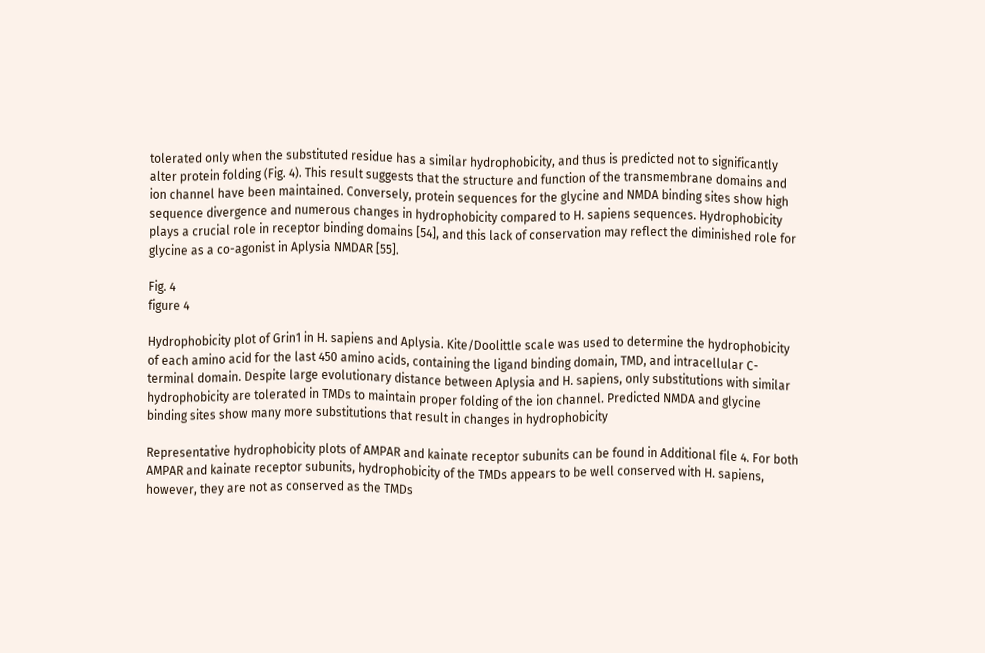tolerated only when the substituted residue has a similar hydrophobicity, and thus is predicted not to significantly alter protein folding (Fig. 4). This result suggests that the structure and function of the transmembrane domains and ion channel have been maintained. Conversely, protein sequences for the glycine and NMDA binding sites show high sequence divergence and numerous changes in hydrophobicity compared to H. sapiens sequences. Hydrophobicity plays a crucial role in receptor binding domains [54], and this lack of conservation may reflect the diminished role for glycine as a co-agonist in Aplysia NMDAR [55].

Fig. 4
figure 4

Hydrophobicity plot of Grin1 in H. sapiens and Aplysia. Kite/Doolittle scale was used to determine the hydrophobicity of each amino acid for the last 450 amino acids, containing the ligand binding domain, TMD, and intracellular C-terminal domain. Despite large evolutionary distance between Aplysia and H. sapiens, only substitutions with similar hydrophobicity are tolerated in TMDs to maintain proper folding of the ion channel. Predicted NMDA and glycine binding sites show many more substitutions that result in changes in hydrophobicity

Representative hydrophobicity plots of AMPAR and kainate receptor subunits can be found in Additional file 4. For both AMPAR and kainate receptor subunits, hydrophobicity of the TMDs appears to be well conserved with H. sapiens, however, they are not as conserved as the TMDs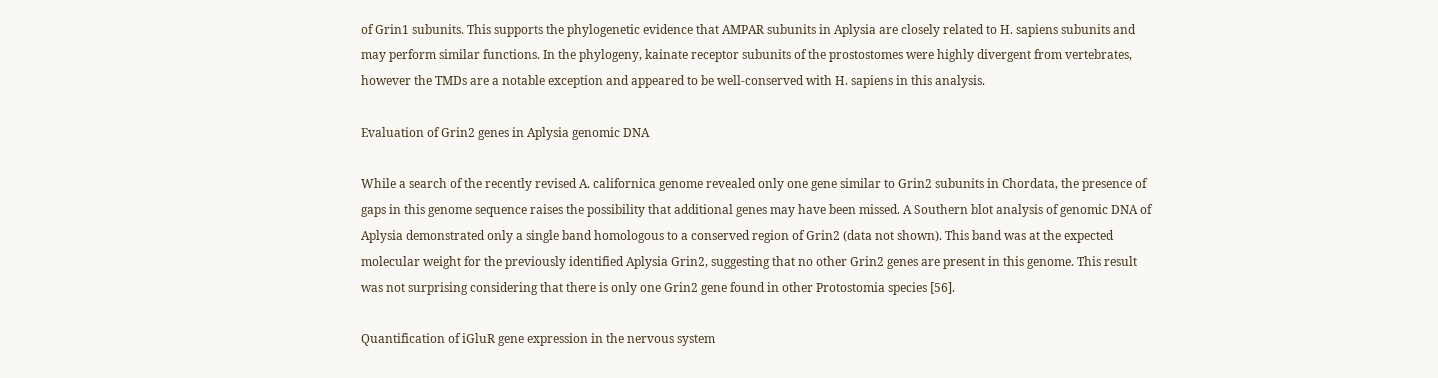of Grin1 subunits. This supports the phylogenetic evidence that AMPAR subunits in Aplysia are closely related to H. sapiens subunits and may perform similar functions. In the phylogeny, kainate receptor subunits of the prostostomes were highly divergent from vertebrates, however the TMDs are a notable exception and appeared to be well-conserved with H. sapiens in this analysis.

Evaluation of Grin2 genes in Aplysia genomic DNA

While a search of the recently revised A. californica genome revealed only one gene similar to Grin2 subunits in Chordata, the presence of gaps in this genome sequence raises the possibility that additional genes may have been missed. A Southern blot analysis of genomic DNA of Aplysia demonstrated only a single band homologous to a conserved region of Grin2 (data not shown). This band was at the expected molecular weight for the previously identified Aplysia Grin2, suggesting that no other Grin2 genes are present in this genome. This result was not surprising considering that there is only one Grin2 gene found in other Protostomia species [56].

Quantification of iGluR gene expression in the nervous system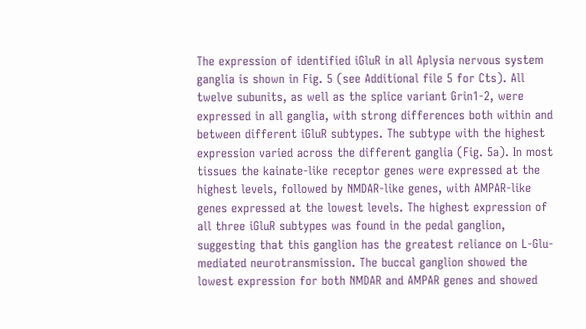The expression of identified iGluR in all Aplysia nervous system ganglia is shown in Fig. 5 (see Additional file 5 for Cts). All twelve subunits, as well as the splice variant Grin1-2, were expressed in all ganglia, with strong differences both within and between different iGluR subtypes. The subtype with the highest expression varied across the different ganglia (Fig. 5a). In most tissues the kainate-like receptor genes were expressed at the highest levels, followed by NMDAR-like genes, with AMPAR-like genes expressed at the lowest levels. The highest expression of all three iGluR subtypes was found in the pedal ganglion, suggesting that this ganglion has the greatest reliance on L-Glu-mediated neurotransmission. The buccal ganglion showed the lowest expression for both NMDAR and AMPAR genes and showed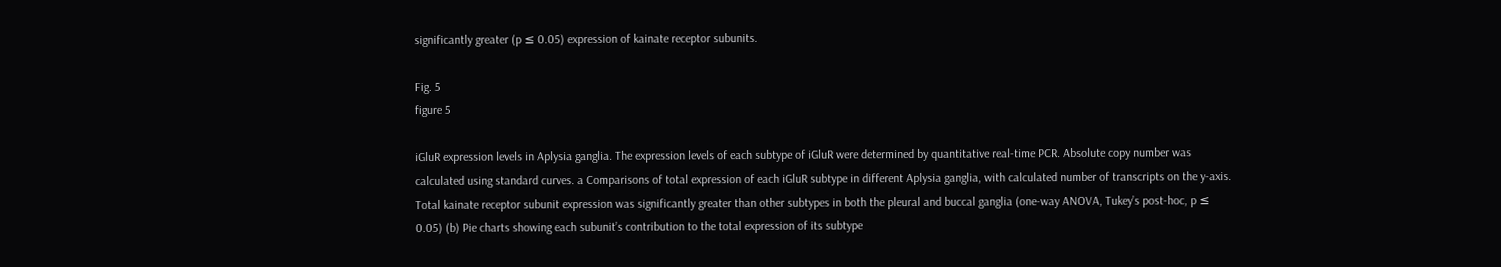significantly greater (p ≤ 0.05) expression of kainate receptor subunits.

Fig. 5
figure 5

iGluR expression levels in Aplysia ganglia. The expression levels of each subtype of iGluR were determined by quantitative real-time PCR. Absolute copy number was calculated using standard curves. a Comparisons of total expression of each iGluR subtype in different Aplysia ganglia, with calculated number of transcripts on the y-axis. Total kainate receptor subunit expression was significantly greater than other subtypes in both the pleural and buccal ganglia (one-way ANOVA, Tukey’s post-hoc, p ≤ 0.05) (b) Pie charts showing each subunit’s contribution to the total expression of its subtype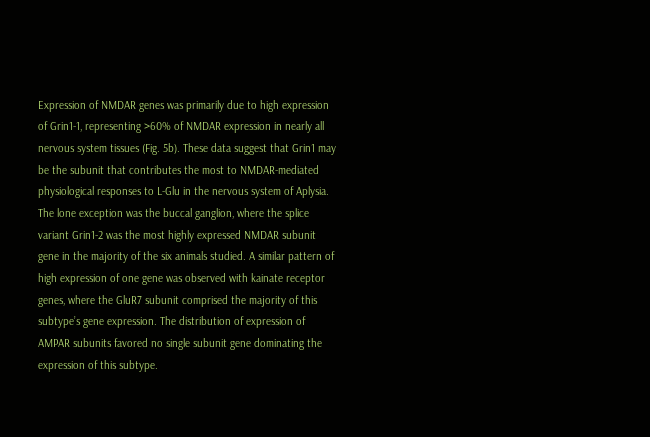Expression of NMDAR genes was primarily due to high expression of Grin1-1, representing >60% of NMDAR expression in nearly all nervous system tissues (Fig. 5b). These data suggest that Grin1 may be the subunit that contributes the most to NMDAR-mediated physiological responses to L-Glu in the nervous system of Aplysia. The lone exception was the buccal ganglion, where the splice variant Grin1-2 was the most highly expressed NMDAR subunit gene in the majority of the six animals studied. A similar pattern of high expression of one gene was observed with kainate receptor genes, where the GluR7 subunit comprised the majority of this subtype’s gene expression. The distribution of expression of AMPAR subunits favored no single subunit gene dominating the expression of this subtype.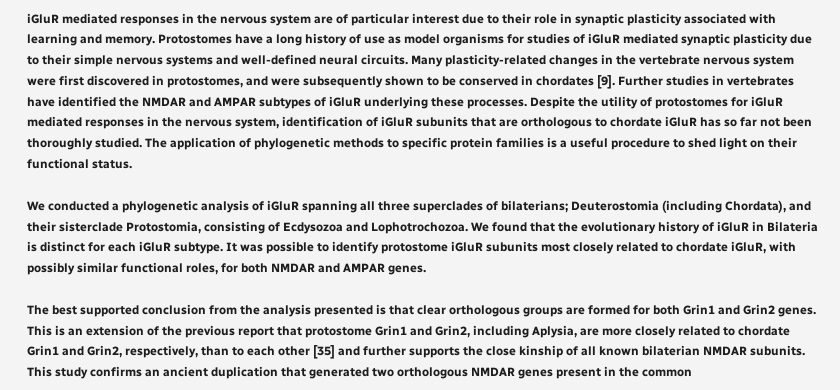iGluR mediated responses in the nervous system are of particular interest due to their role in synaptic plasticity associated with learning and memory. Protostomes have a long history of use as model organisms for studies of iGluR mediated synaptic plasticity due to their simple nervous systems and well-defined neural circuits. Many plasticity-related changes in the vertebrate nervous system were first discovered in protostomes, and were subsequently shown to be conserved in chordates [9]. Further studies in vertebrates have identified the NMDAR and AMPAR subtypes of iGluR underlying these processes. Despite the utility of protostomes for iGluR mediated responses in the nervous system, identification of iGluR subunits that are orthologous to chordate iGluR has so far not been thoroughly studied. The application of phylogenetic methods to specific protein families is a useful procedure to shed light on their functional status.

We conducted a phylogenetic analysis of iGluR spanning all three superclades of bilaterians; Deuterostomia (including Chordata), and their sisterclade Protostomia, consisting of Ecdysozoa and Lophotrochozoa. We found that the evolutionary history of iGluR in Bilateria is distinct for each iGluR subtype. It was possible to identify protostome iGluR subunits most closely related to chordate iGluR, with possibly similar functional roles, for both NMDAR and AMPAR genes.

The best supported conclusion from the analysis presented is that clear orthologous groups are formed for both Grin1 and Grin2 genes. This is an extension of the previous report that protostome Grin1 and Grin2, including Aplysia, are more closely related to chordate Grin1 and Grin2, respectively, than to each other [35] and further supports the close kinship of all known bilaterian NMDAR subunits. This study confirms an ancient duplication that generated two orthologous NMDAR genes present in the common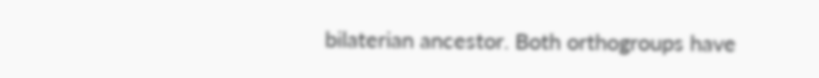bilaterian ancestor. Both orthogroups have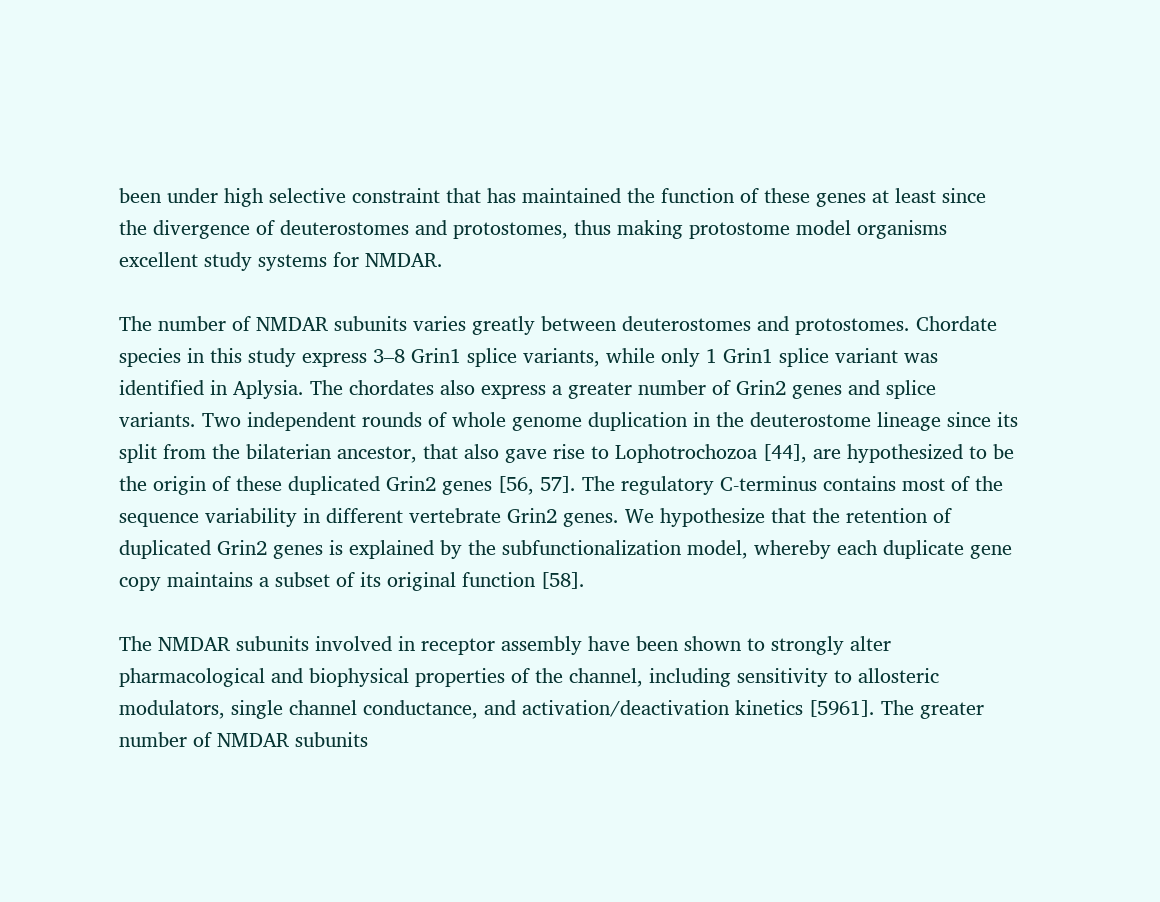been under high selective constraint that has maintained the function of these genes at least since the divergence of deuterostomes and protostomes, thus making protostome model organisms excellent study systems for NMDAR.

The number of NMDAR subunits varies greatly between deuterostomes and protostomes. Chordate species in this study express 3–8 Grin1 splice variants, while only 1 Grin1 splice variant was identified in Aplysia. The chordates also express a greater number of Grin2 genes and splice variants. Two independent rounds of whole genome duplication in the deuterostome lineage since its split from the bilaterian ancestor, that also gave rise to Lophotrochozoa [44], are hypothesized to be the origin of these duplicated Grin2 genes [56, 57]. The regulatory C-terminus contains most of the sequence variability in different vertebrate Grin2 genes. We hypothesize that the retention of duplicated Grin2 genes is explained by the subfunctionalization model, whereby each duplicate gene copy maintains a subset of its original function [58].

The NMDAR subunits involved in receptor assembly have been shown to strongly alter pharmacological and biophysical properties of the channel, including sensitivity to allosteric modulators, single channel conductance, and activation/deactivation kinetics [5961]. The greater number of NMDAR subunits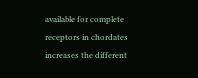available for complete receptors in chordates increases the different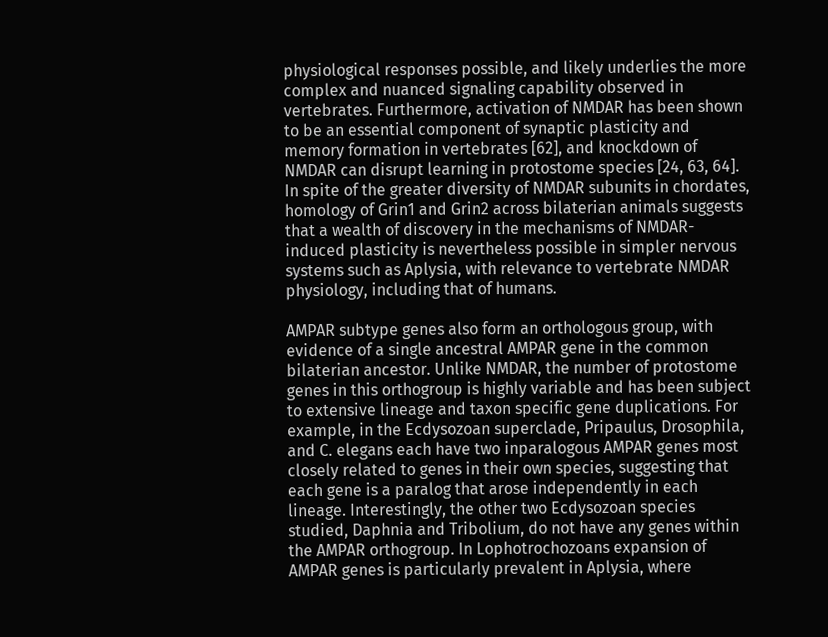physiological responses possible, and likely underlies the more complex and nuanced signaling capability observed in vertebrates. Furthermore, activation of NMDAR has been shown to be an essential component of synaptic plasticity and memory formation in vertebrates [62], and knockdown of NMDAR can disrupt learning in protostome species [24, 63, 64]. In spite of the greater diversity of NMDAR subunits in chordates, homology of Grin1 and Grin2 across bilaterian animals suggests that a wealth of discovery in the mechanisms of NMDAR-induced plasticity is nevertheless possible in simpler nervous systems such as Aplysia, with relevance to vertebrate NMDAR physiology, including that of humans.

AMPAR subtype genes also form an orthologous group, with evidence of a single ancestral AMPAR gene in the common bilaterian ancestor. Unlike NMDAR, the number of protostome genes in this orthogroup is highly variable and has been subject to extensive lineage and taxon specific gene duplications. For example, in the Ecdysozoan superclade, Pripaulus, Drosophila, and C. elegans each have two inparalogous AMPAR genes most closely related to genes in their own species, suggesting that each gene is a paralog that arose independently in each lineage. Interestingly, the other two Ecdysozoan species studied, Daphnia and Tribolium, do not have any genes within the AMPAR orthogroup. In Lophotrochozoans expansion of AMPAR genes is particularly prevalent in Aplysia, where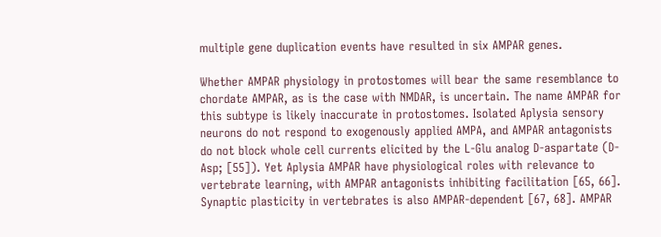multiple gene duplication events have resulted in six AMPAR genes.

Whether AMPAR physiology in protostomes will bear the same resemblance to chordate AMPAR, as is the case with NMDAR, is uncertain. The name AMPAR for this subtype is likely inaccurate in protostomes. Isolated Aplysia sensory neurons do not respond to exogenously applied AMPA, and AMPAR antagonists do not block whole cell currents elicited by the L-Glu analog D-aspartate (D-Asp; [55]). Yet Aplysia AMPAR have physiological roles with relevance to vertebrate learning, with AMPAR antagonists inhibiting facilitation [65, 66]. Synaptic plasticity in vertebrates is also AMPAR-dependent [67, 68]. AMPAR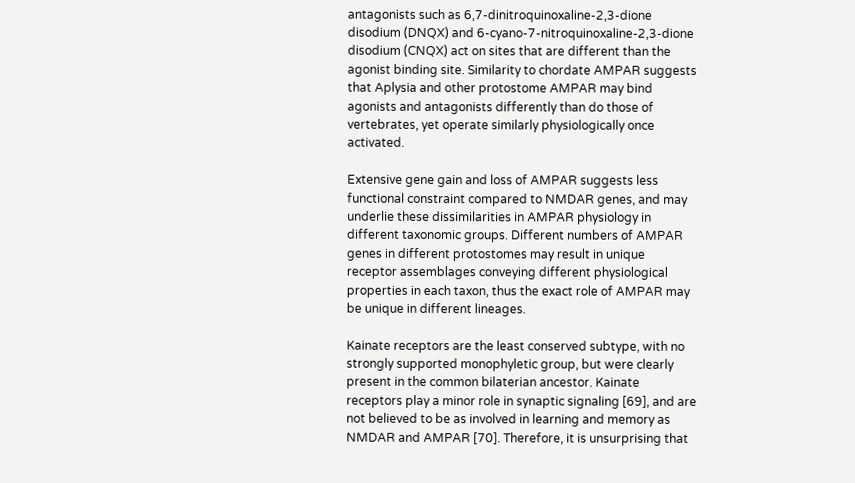antagonists such as 6,7-dinitroquinoxaline-2,3-dione disodium (DNQX) and 6-cyano-7-nitroquinoxaline-2,3-dione disodium (CNQX) act on sites that are different than the agonist binding site. Similarity to chordate AMPAR suggests that Aplysia and other protostome AMPAR may bind agonists and antagonists differently than do those of vertebrates, yet operate similarly physiologically once activated.

Extensive gene gain and loss of AMPAR suggests less functional constraint compared to NMDAR genes, and may underlie these dissimilarities in AMPAR physiology in different taxonomic groups. Different numbers of AMPAR genes in different protostomes may result in unique receptor assemblages conveying different physiological properties in each taxon, thus the exact role of AMPAR may be unique in different lineages.

Kainate receptors are the least conserved subtype, with no strongly supported monophyletic group, but were clearly present in the common bilaterian ancestor. Kainate receptors play a minor role in synaptic signaling [69], and are not believed to be as involved in learning and memory as NMDAR and AMPAR [70]. Therefore, it is unsurprising that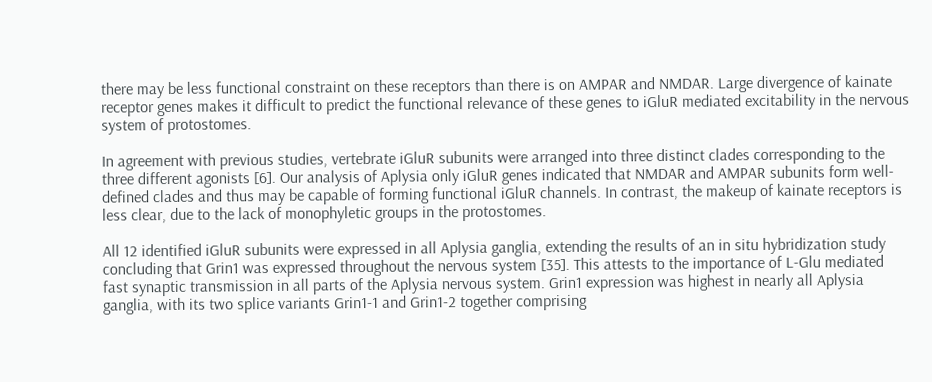there may be less functional constraint on these receptors than there is on AMPAR and NMDAR. Large divergence of kainate receptor genes makes it difficult to predict the functional relevance of these genes to iGluR mediated excitability in the nervous system of protostomes.

In agreement with previous studies, vertebrate iGluR subunits were arranged into three distinct clades corresponding to the three different agonists [6]. Our analysis of Aplysia only iGluR genes indicated that NMDAR and AMPAR subunits form well-defined clades and thus may be capable of forming functional iGluR channels. In contrast, the makeup of kainate receptors is less clear, due to the lack of monophyletic groups in the protostomes.

All 12 identified iGluR subunits were expressed in all Aplysia ganglia, extending the results of an in situ hybridization study concluding that Grin1 was expressed throughout the nervous system [35]. This attests to the importance of L-Glu mediated fast synaptic transmission in all parts of the Aplysia nervous system. Grin1 expression was highest in nearly all Aplysia ganglia, with its two splice variants Grin1-1 and Grin1-2 together comprising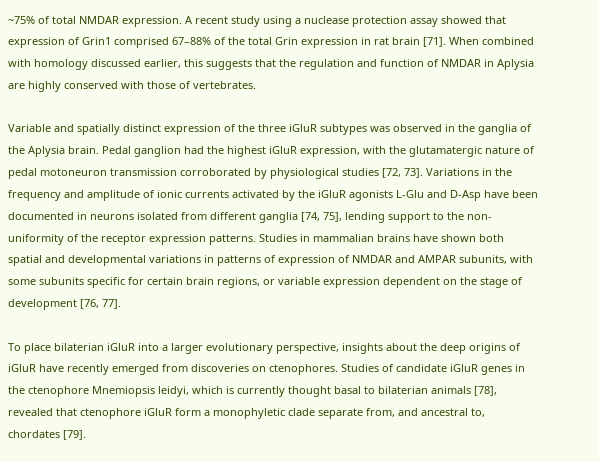~75% of total NMDAR expression. A recent study using a nuclease protection assay showed that expression of Grin1 comprised 67–88% of the total Grin expression in rat brain [71]. When combined with homology discussed earlier, this suggests that the regulation and function of NMDAR in Aplysia are highly conserved with those of vertebrates.

Variable and spatially distinct expression of the three iGluR subtypes was observed in the ganglia of the Aplysia brain. Pedal ganglion had the highest iGluR expression, with the glutamatergic nature of pedal motoneuron transmission corroborated by physiological studies [72, 73]. Variations in the frequency and amplitude of ionic currents activated by the iGluR agonists L-Glu and D-Asp have been documented in neurons isolated from different ganglia [74, 75], lending support to the non-uniformity of the receptor expression patterns. Studies in mammalian brains have shown both spatial and developmental variations in patterns of expression of NMDAR and AMPAR subunits, with some subunits specific for certain brain regions, or variable expression dependent on the stage of development [76, 77].

To place bilaterian iGluR into a larger evolutionary perspective, insights about the deep origins of iGluR have recently emerged from discoveries on ctenophores. Studies of candidate iGluR genes in the ctenophore Mnemiopsis leidyi, which is currently thought basal to bilaterian animals [78], revealed that ctenophore iGluR form a monophyletic clade separate from, and ancestral to, chordates [79].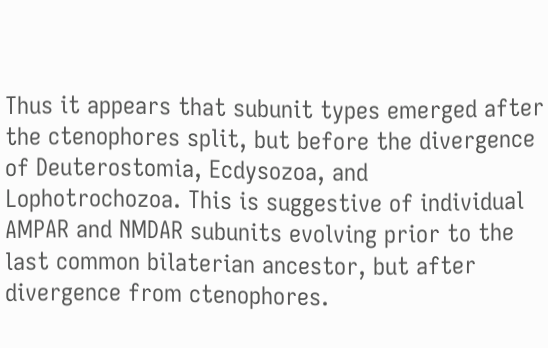Thus it appears that subunit types emerged after the ctenophores split, but before the divergence of Deuterostomia, Ecdysozoa, and Lophotrochozoa. This is suggestive of individual AMPAR and NMDAR subunits evolving prior to the last common bilaterian ancestor, but after divergence from ctenophores.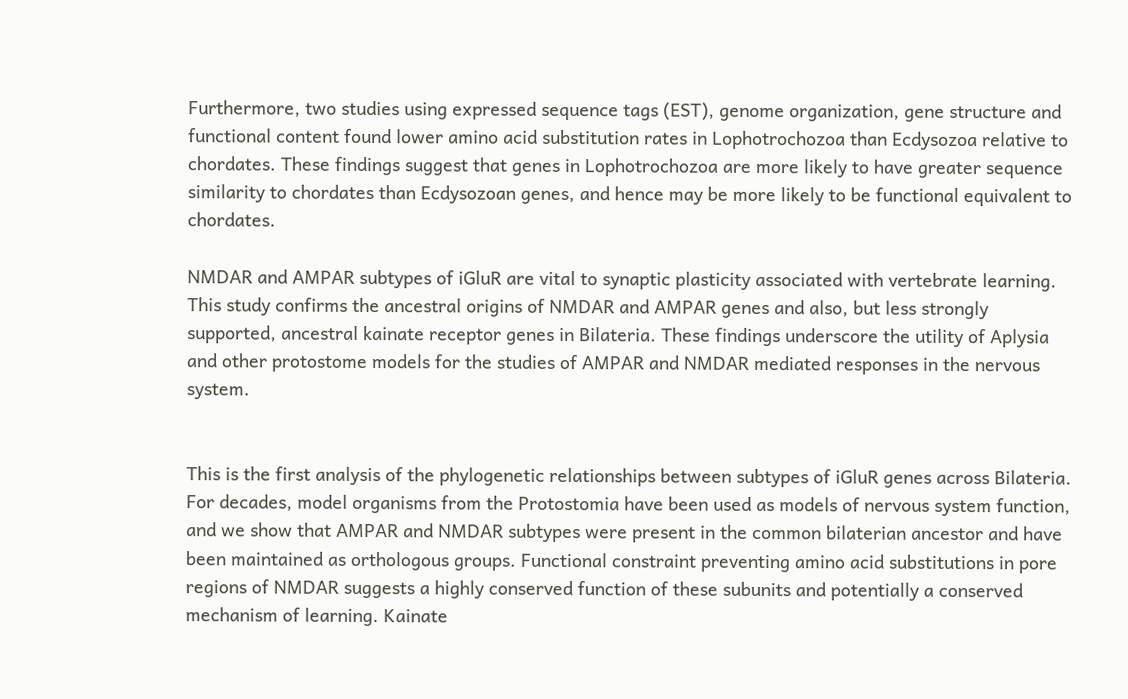Furthermore, two studies using expressed sequence tags (EST), genome organization, gene structure and functional content found lower amino acid substitution rates in Lophotrochozoa than Ecdysozoa relative to chordates. These findings suggest that genes in Lophotrochozoa are more likely to have greater sequence similarity to chordates than Ecdysozoan genes, and hence may be more likely to be functional equivalent to chordates.

NMDAR and AMPAR subtypes of iGluR are vital to synaptic plasticity associated with vertebrate learning. This study confirms the ancestral origins of NMDAR and AMPAR genes and also, but less strongly supported, ancestral kainate receptor genes in Bilateria. These findings underscore the utility of Aplysia and other protostome models for the studies of AMPAR and NMDAR mediated responses in the nervous system.


This is the first analysis of the phylogenetic relationships between subtypes of iGluR genes across Bilateria. For decades, model organisms from the Protostomia have been used as models of nervous system function, and we show that AMPAR and NMDAR subtypes were present in the common bilaterian ancestor and have been maintained as orthologous groups. Functional constraint preventing amino acid substitutions in pore regions of NMDAR suggests a highly conserved function of these subunits and potentially a conserved mechanism of learning. Kainate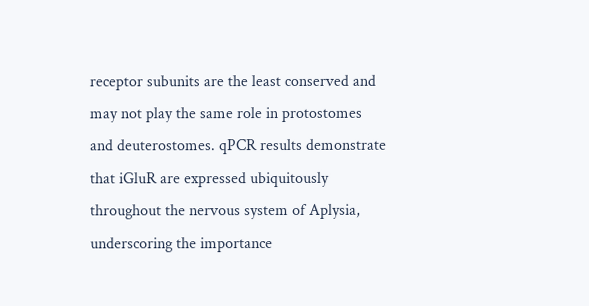receptor subunits are the least conserved and may not play the same role in protostomes and deuterostomes. qPCR results demonstrate that iGluR are expressed ubiquitously throughout the nervous system of Aplysia, underscoring the importance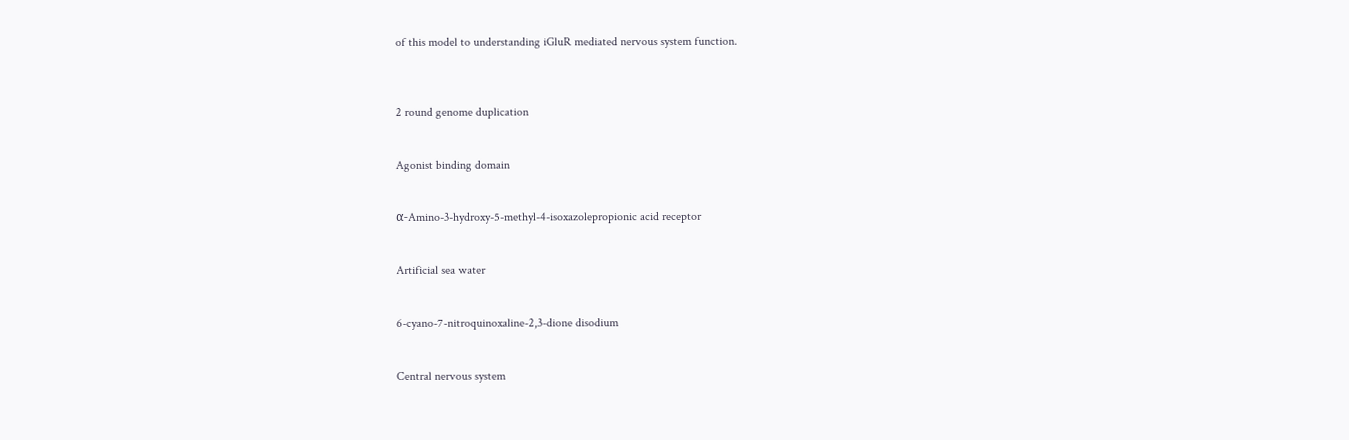of this model to understanding iGluR mediated nervous system function.



2 round genome duplication


Agonist binding domain


α-Amino-3-hydroxy-5-methyl-4-isoxazolepropionic acid receptor


Artificial sea water


6-cyano-7-nitroquinoxaline-2,3-dione disodium


Central nervous system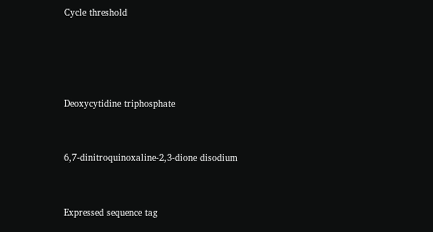Cycle threshold




Deoxycytidine triphosphate


6,7-dinitroquinoxaline-2,3-dione disodium


Expressed sequence tag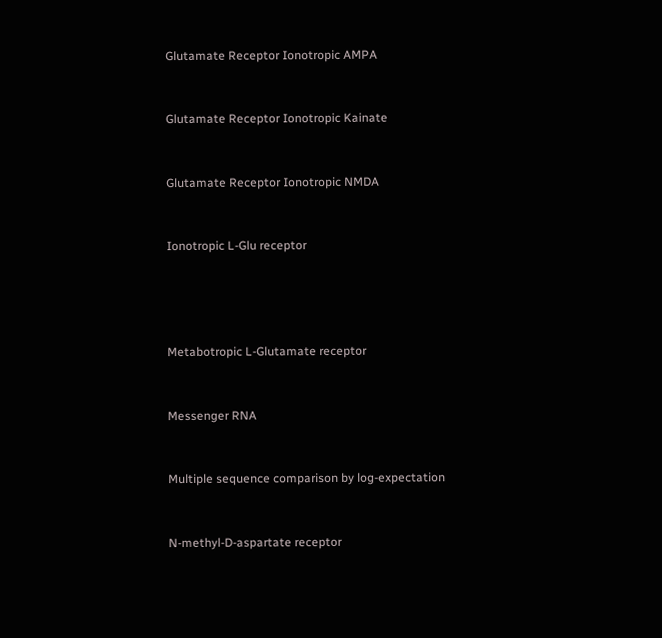Glutamate Receptor Ionotropic AMPA


Glutamate Receptor Ionotropic Kainate


Glutamate Receptor Ionotropic NMDA


Ionotropic L-Glu receptor




Metabotropic L-Glutamate receptor


Messenger RNA


Multiple sequence comparison by log-expectation


N-methyl-D-aspartate receptor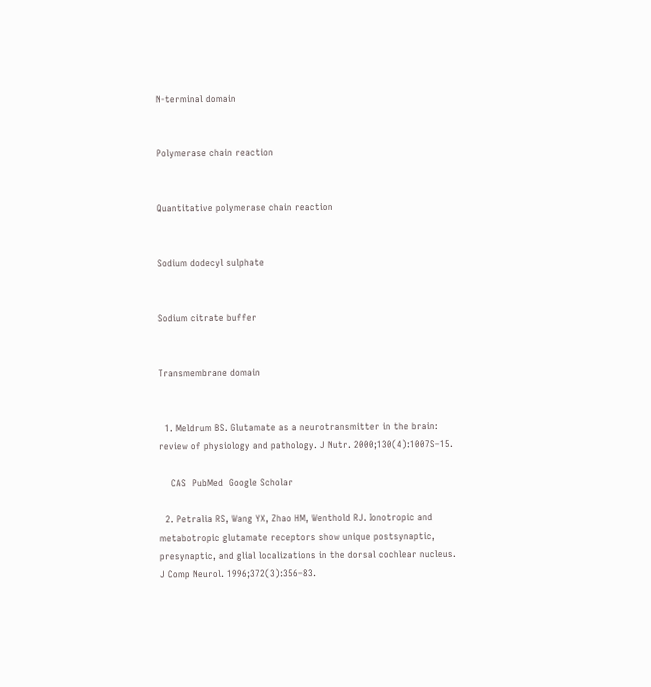N-terminal domain


Polymerase chain reaction


Quantitative polymerase chain reaction


Sodium dodecyl sulphate


Sodium citrate buffer


Transmembrane domain


  1. Meldrum BS. Glutamate as a neurotransmitter in the brain: review of physiology and pathology. J Nutr. 2000;130(4):1007S–15.

    CAS  PubMed  Google Scholar

  2. Petralia RS, Wang YX, Zhao HM, Wenthold RJ. Ionotropic and metabotropic glutamate receptors show unique postsynaptic, presynaptic, and glial localizations in the dorsal cochlear nucleus. J Comp Neurol. 1996;372(3):356–83.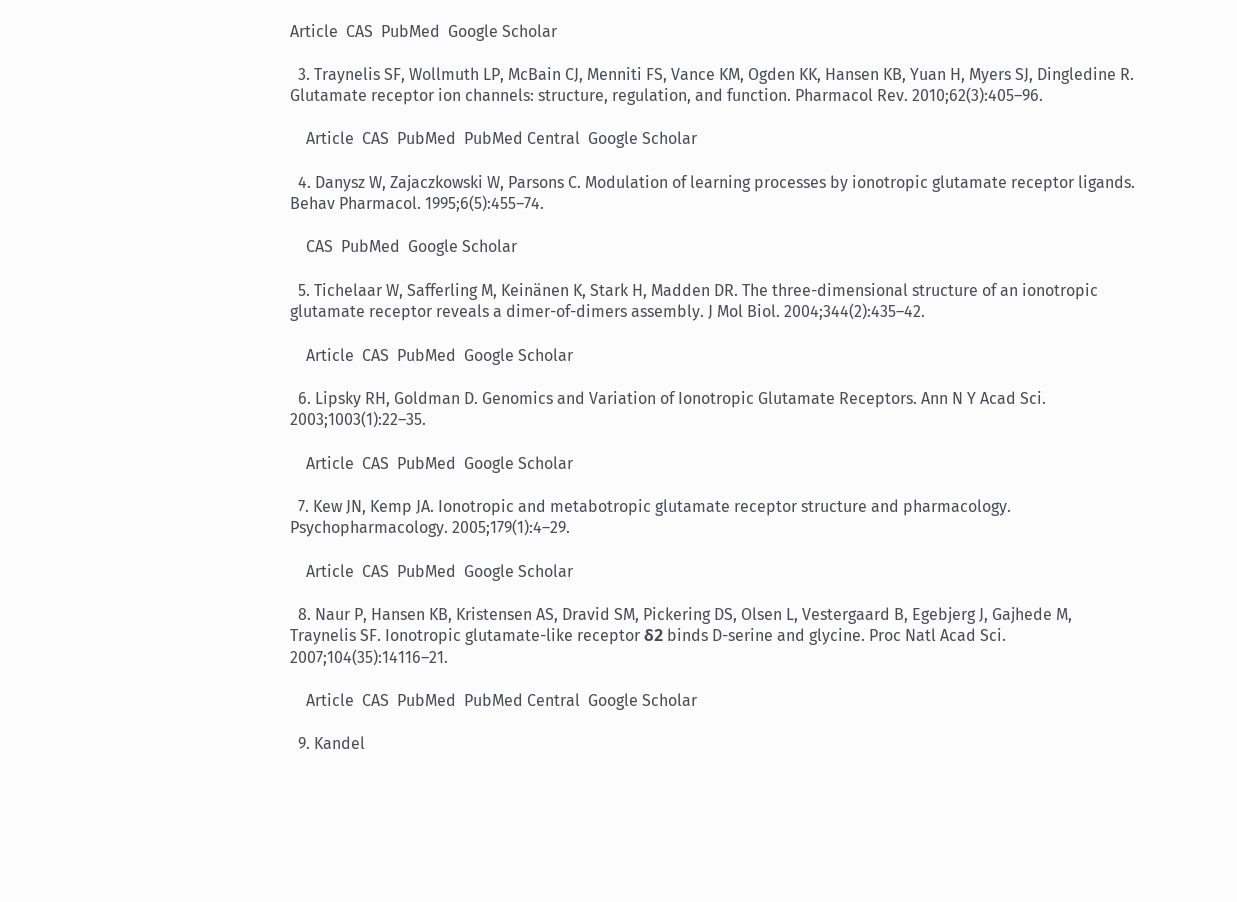Article  CAS  PubMed  Google Scholar

  3. Traynelis SF, Wollmuth LP, McBain CJ, Menniti FS, Vance KM, Ogden KK, Hansen KB, Yuan H, Myers SJ, Dingledine R. Glutamate receptor ion channels: structure, regulation, and function. Pharmacol Rev. 2010;62(3):405–96.

    Article  CAS  PubMed  PubMed Central  Google Scholar

  4. Danysz W, Zajaczkowski W, Parsons C. Modulation of learning processes by ionotropic glutamate receptor ligands. Behav Pharmacol. 1995;6(5):455–74.

    CAS  PubMed  Google Scholar

  5. Tichelaar W, Safferling M, Keinänen K, Stark H, Madden DR. The three-dimensional structure of an ionotropic glutamate receptor reveals a dimer-of-dimers assembly. J Mol Biol. 2004;344(2):435–42.

    Article  CAS  PubMed  Google Scholar

  6. Lipsky RH, Goldman D. Genomics and Variation of Ionotropic Glutamate Receptors. Ann N Y Acad Sci. 2003;1003(1):22–35.

    Article  CAS  PubMed  Google Scholar

  7. Kew JN, Kemp JA. Ionotropic and metabotropic glutamate receptor structure and pharmacology. Psychopharmacology. 2005;179(1):4–29.

    Article  CAS  PubMed  Google Scholar

  8. Naur P, Hansen KB, Kristensen AS, Dravid SM, Pickering DS, Olsen L, Vestergaard B, Egebjerg J, Gajhede M, Traynelis SF. Ionotropic glutamate-like receptor δ2 binds D-serine and glycine. Proc Natl Acad Sci. 2007;104(35):14116–21.

    Article  CAS  PubMed  PubMed Central  Google Scholar

  9. Kandel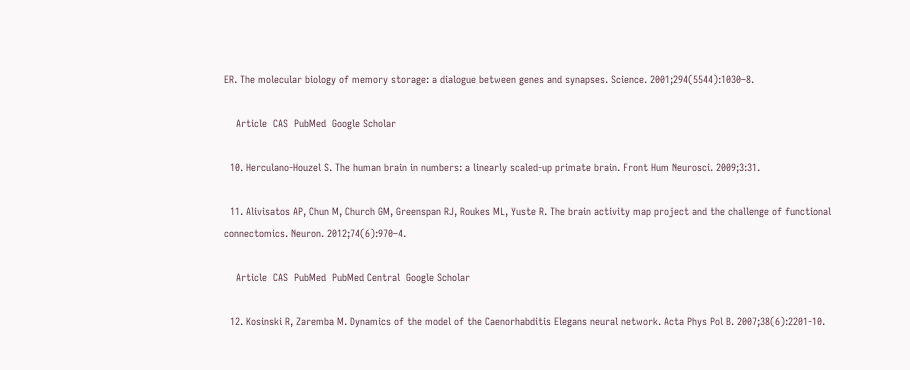ER. The molecular biology of memory storage: a dialogue between genes and synapses. Science. 2001;294(5544):1030–8.

    Article  CAS  PubMed  Google Scholar

  10. Herculano-Houzel S. The human brain in numbers: a linearly scaled-up primate brain. Front Hum Neurosci. 2009;3:31.

  11. Alivisatos AP, Chun M, Church GM, Greenspan RJ, Roukes ML, Yuste R. The brain activity map project and the challenge of functional connectomics. Neuron. 2012;74(6):970–4.

    Article  CAS  PubMed  PubMed Central  Google Scholar

  12. Kosinski R, Zaremba M. Dynamics of the model of the Caenorhabditis Elegans neural network. Acta Phys Pol B. 2007;38(6):2201-10.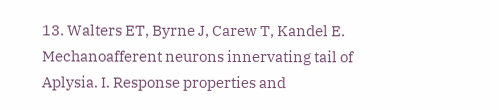13. Walters ET, Byrne J, Carew T, Kandel E. Mechanoafferent neurons innervating tail of Aplysia. I. Response properties and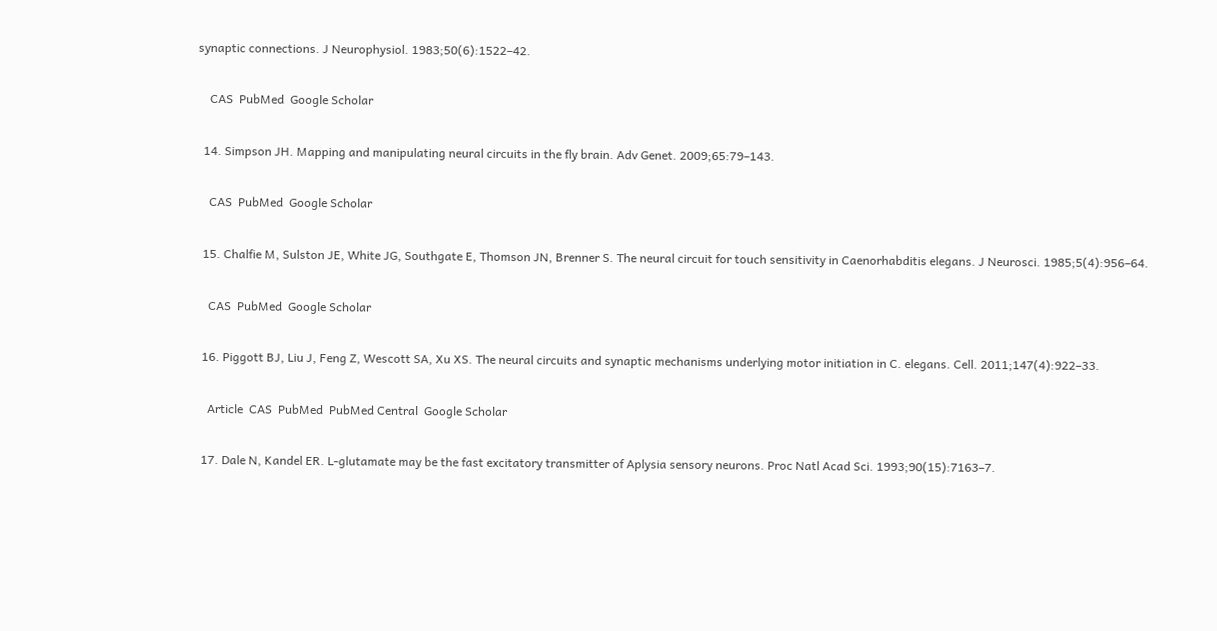synaptic connections. J Neurophysiol. 1983;50(6):1522–42.

    CAS  PubMed  Google Scholar

  14. Simpson JH. Mapping and manipulating neural circuits in the fly brain. Adv Genet. 2009;65:79–143.

    CAS  PubMed  Google Scholar

  15. Chalfie M, Sulston JE, White JG, Southgate E, Thomson JN, Brenner S. The neural circuit for touch sensitivity in Caenorhabditis elegans. J Neurosci. 1985;5(4):956–64.

    CAS  PubMed  Google Scholar

  16. Piggott BJ, Liu J, Feng Z, Wescott SA, Xu XS. The neural circuits and synaptic mechanisms underlying motor initiation in C. elegans. Cell. 2011;147(4):922–33.

    Article  CAS  PubMed  PubMed Central  Google Scholar

  17. Dale N, Kandel ER. L-glutamate may be the fast excitatory transmitter of Aplysia sensory neurons. Proc Natl Acad Sci. 1993;90(15):7163–7.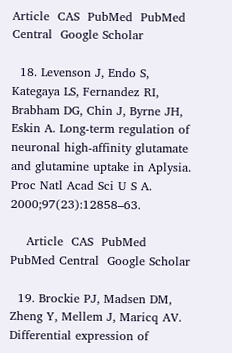Article  CAS  PubMed  PubMed Central  Google Scholar

  18. Levenson J, Endo S, Kategaya LS, Fernandez RI, Brabham DG, Chin J, Byrne JH, Eskin A. Long-term regulation of neuronal high-affinity glutamate and glutamine uptake in Aplysia. Proc Natl Acad Sci U S A. 2000;97(23):12858–63.

    Article  CAS  PubMed  PubMed Central  Google Scholar

  19. Brockie PJ, Madsen DM, Zheng Y, Mellem J, Maricq AV. Differential expression of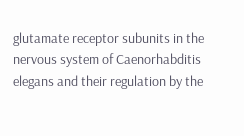glutamate receptor subunits in the nervous system of Caenorhabditis elegans and their regulation by the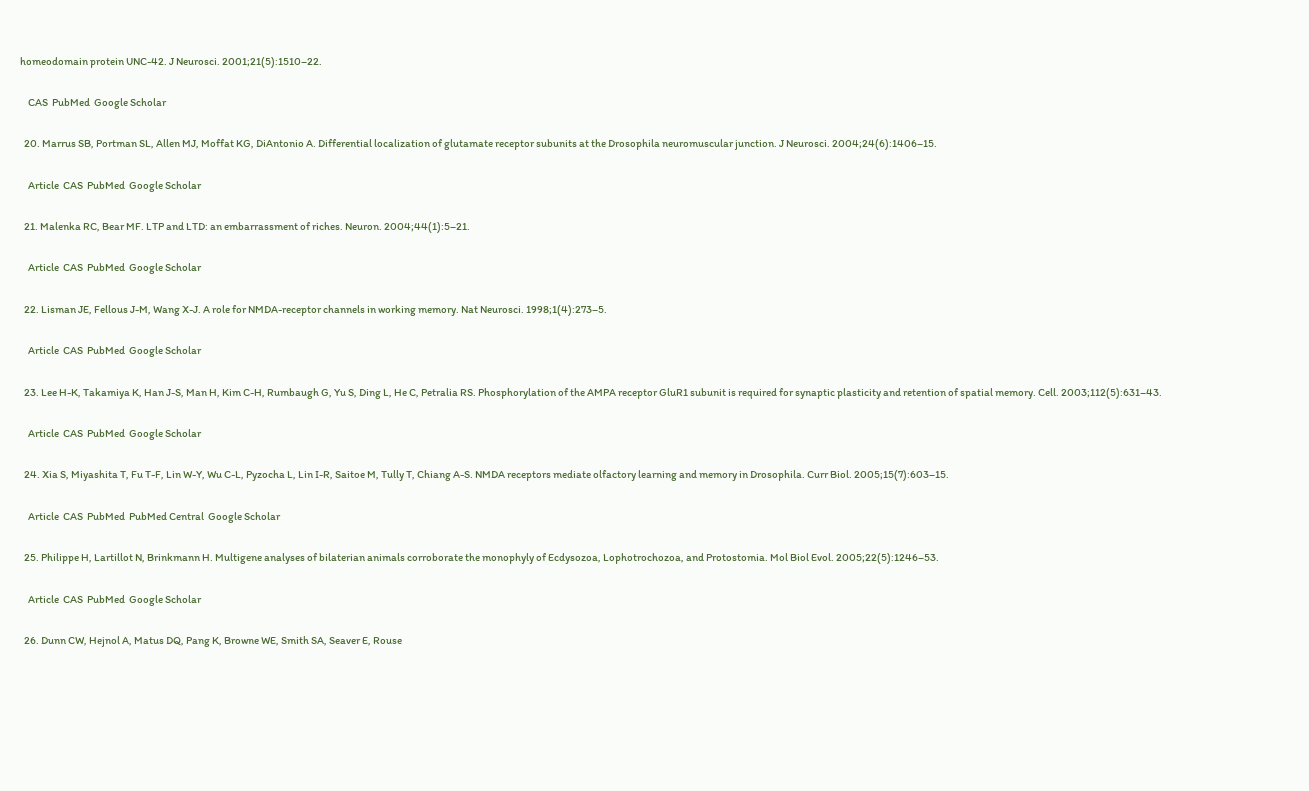homeodomain protein UNC-42. J Neurosci. 2001;21(5):1510–22.

    CAS  PubMed  Google Scholar

  20. Marrus SB, Portman SL, Allen MJ, Moffat KG, DiAntonio A. Differential localization of glutamate receptor subunits at the Drosophila neuromuscular junction. J Neurosci. 2004;24(6):1406–15.

    Article  CAS  PubMed  Google Scholar

  21. Malenka RC, Bear MF. LTP and LTD: an embarrassment of riches. Neuron. 2004;44(1):5–21.

    Article  CAS  PubMed  Google Scholar

  22. Lisman JE, Fellous J-M, Wang X-J. A role for NMDA-receptor channels in working memory. Nat Neurosci. 1998;1(4):273–5.

    Article  CAS  PubMed  Google Scholar

  23. Lee H-K, Takamiya K, Han J-S, Man H, Kim C-H, Rumbaugh G, Yu S, Ding L, He C, Petralia RS. Phosphorylation of the AMPA receptor GluR1 subunit is required for synaptic plasticity and retention of spatial memory. Cell. 2003;112(5):631–43.

    Article  CAS  PubMed  Google Scholar

  24. Xia S, Miyashita T, Fu T-F, Lin W-Y, Wu C-L, Pyzocha L, Lin I-R, Saitoe M, Tully T, Chiang A-S. NMDA receptors mediate olfactory learning and memory in Drosophila. Curr Biol. 2005;15(7):603–15.

    Article  CAS  PubMed  PubMed Central  Google Scholar

  25. Philippe H, Lartillot N, Brinkmann H. Multigene analyses of bilaterian animals corroborate the monophyly of Ecdysozoa, Lophotrochozoa, and Protostomia. Mol Biol Evol. 2005;22(5):1246–53.

    Article  CAS  PubMed  Google Scholar

  26. Dunn CW, Hejnol A, Matus DQ, Pang K, Browne WE, Smith SA, Seaver E, Rouse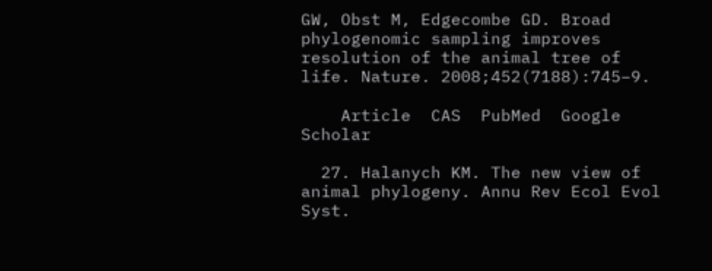GW, Obst M, Edgecombe GD. Broad phylogenomic sampling improves resolution of the animal tree of life. Nature. 2008;452(7188):745–9.

    Article  CAS  PubMed  Google Scholar

  27. Halanych KM. The new view of animal phylogeny. Annu Rev Ecol Evol Syst.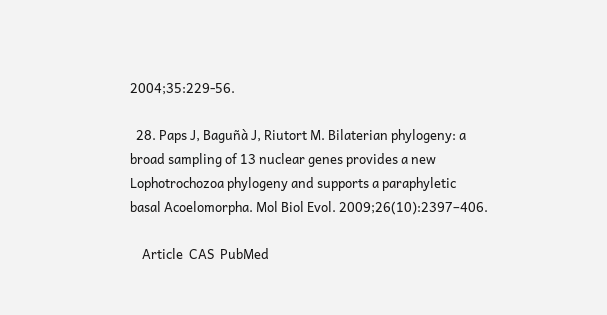2004;35:229-56.

  28. Paps J, Baguñà J, Riutort M. Bilaterian phylogeny: a broad sampling of 13 nuclear genes provides a new Lophotrochozoa phylogeny and supports a paraphyletic basal Acoelomorpha. Mol Biol Evol. 2009;26(10):2397–406.

    Article  CAS  PubMed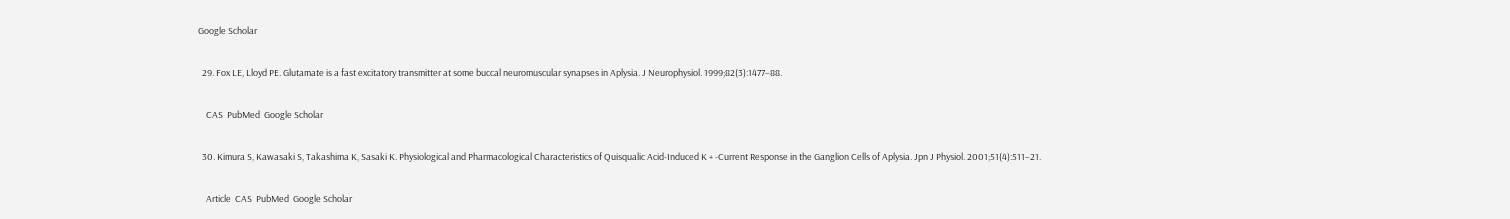Google Scholar

  29. Fox LE, Lloyd PE. Glutamate is a fast excitatory transmitter at some buccal neuromuscular synapses in Aplysia. J Neurophysiol. 1999;82(3):1477–88.

    CAS  PubMed  Google Scholar

  30. Kimura S, Kawasaki S, Takashima K, Sasaki K. Physiological and Pharmacological Characteristics of Quisqualic Acid-Induced K + -Current Response in the Ganglion Cells of Aplysia. Jpn J Physiol. 2001;51(4):511–21.

    Article  CAS  PubMed  Google Scholar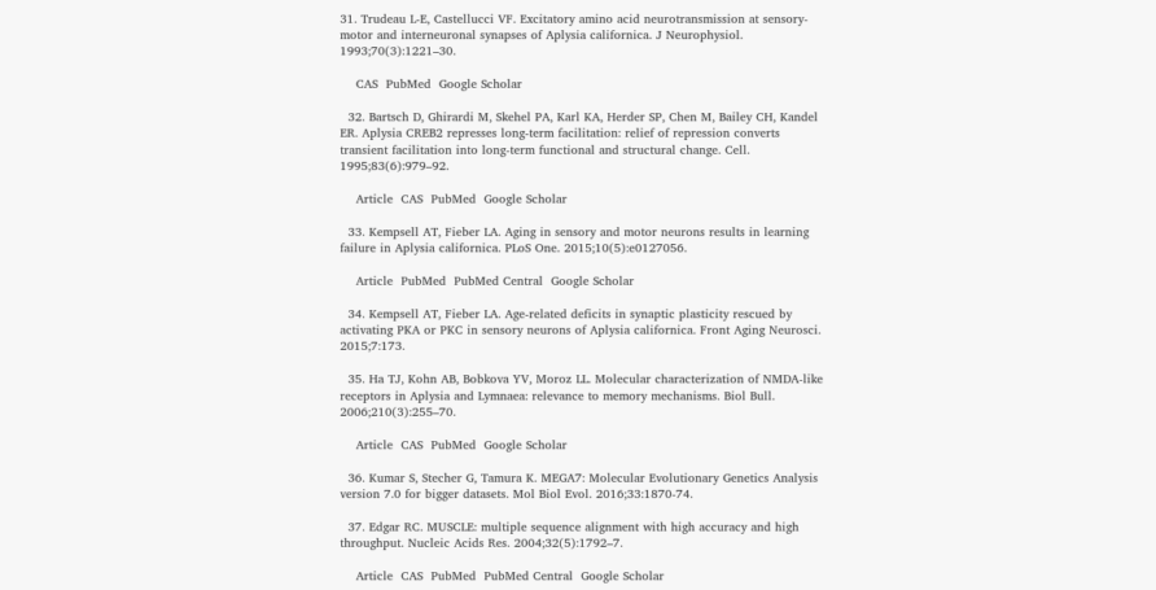31. Trudeau L-E, Castellucci VF. Excitatory amino acid neurotransmission at sensory-motor and interneuronal synapses of Aplysia californica. J Neurophysiol. 1993;70(3):1221–30.

    CAS  PubMed  Google Scholar

  32. Bartsch D, Ghirardi M, Skehel PA, Karl KA, Herder SP, Chen M, Bailey CH, Kandel ER. Aplysia CREB2 represses long-term facilitation: relief of repression converts transient facilitation into long-term functional and structural change. Cell. 1995;83(6):979–92.

    Article  CAS  PubMed  Google Scholar

  33. Kempsell AT, Fieber LA. Aging in sensory and motor neurons results in learning failure in Aplysia californica. PLoS One. 2015;10(5):e0127056.

    Article  PubMed  PubMed Central  Google Scholar

  34. Kempsell AT, Fieber LA. Age-related deficits in synaptic plasticity rescued by activating PKA or PKC in sensory neurons of Aplysia californica. Front Aging Neurosci. 2015;7:173.

  35. Ha TJ, Kohn AB, Bobkova YV, Moroz LL. Molecular characterization of NMDA-like receptors in Aplysia and Lymnaea: relevance to memory mechanisms. Biol Bull. 2006;210(3):255–70.

    Article  CAS  PubMed  Google Scholar

  36. Kumar S, Stecher G, Tamura K. MEGA7: Molecular Evolutionary Genetics Analysis version 7.0 for bigger datasets. Mol Biol Evol. 2016;33:1870-74.

  37. Edgar RC. MUSCLE: multiple sequence alignment with high accuracy and high throughput. Nucleic Acids Res. 2004;32(5):1792–7.

    Article  CAS  PubMed  PubMed Central  Google Scholar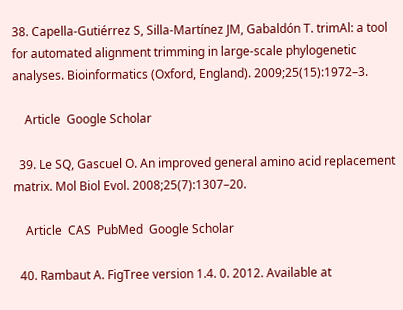38. Capella-Gutiérrez S, Silla-Martínez JM, Gabaldón T. trimAl: a tool for automated alignment trimming in large-scale phylogenetic analyses. Bioinformatics (Oxford, England). 2009;25(15):1972–3.

    Article  Google Scholar

  39. Le SQ, Gascuel O. An improved general amino acid replacement matrix. Mol Biol Evol. 2008;25(7):1307–20.

    Article  CAS  PubMed  Google Scholar

  40. Rambaut A. FigTree version 1.4. 0. 2012. Available at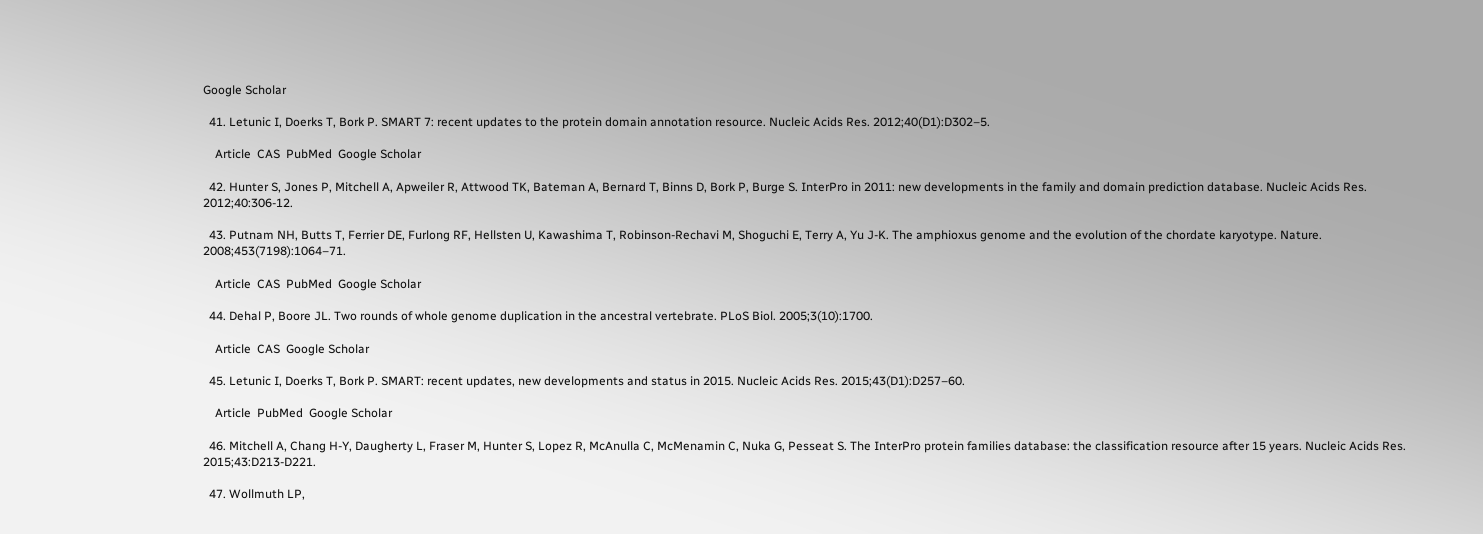Google Scholar

  41. Letunic I, Doerks T, Bork P. SMART 7: recent updates to the protein domain annotation resource. Nucleic Acids Res. 2012;40(D1):D302–5.

    Article  CAS  PubMed  Google Scholar

  42. Hunter S, Jones P, Mitchell A, Apweiler R, Attwood TK, Bateman A, Bernard T, Binns D, Bork P, Burge S. InterPro in 2011: new developments in the family and domain prediction database. Nucleic Acids Res. 2012;40:306-12.

  43. Putnam NH, Butts T, Ferrier DE, Furlong RF, Hellsten U, Kawashima T, Robinson-Rechavi M, Shoguchi E, Terry A, Yu J-K. The amphioxus genome and the evolution of the chordate karyotype. Nature. 2008;453(7198):1064–71.

    Article  CAS  PubMed  Google Scholar

  44. Dehal P, Boore JL. Two rounds of whole genome duplication in the ancestral vertebrate. PLoS Biol. 2005;3(10):1700.

    Article  CAS  Google Scholar

  45. Letunic I, Doerks T, Bork P. SMART: recent updates, new developments and status in 2015. Nucleic Acids Res. 2015;43(D1):D257–60.

    Article  PubMed  Google Scholar

  46. Mitchell A, Chang H-Y, Daugherty L, Fraser M, Hunter S, Lopez R, McAnulla C, McMenamin C, Nuka G, Pesseat S. The InterPro protein families database: the classification resource after 15 years. Nucleic Acids Res. 2015;43:D213-D221.

  47. Wollmuth LP,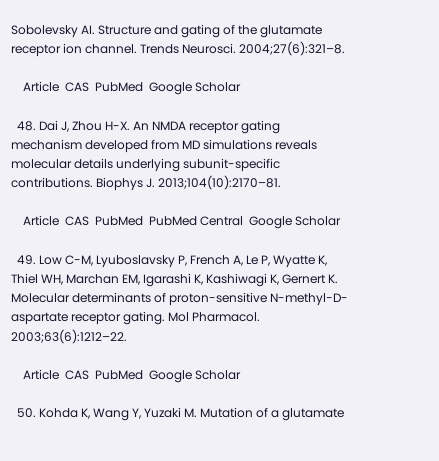Sobolevsky AI. Structure and gating of the glutamate receptor ion channel. Trends Neurosci. 2004;27(6):321–8.

    Article  CAS  PubMed  Google Scholar

  48. Dai J, Zhou H-X. An NMDA receptor gating mechanism developed from MD simulations reveals molecular details underlying subunit-specific contributions. Biophys J. 2013;104(10):2170–81.

    Article  CAS  PubMed  PubMed Central  Google Scholar

  49. Low C-M, Lyuboslavsky P, French A, Le P, Wyatte K, Thiel WH, Marchan EM, Igarashi K, Kashiwagi K, Gernert K. Molecular determinants of proton-sensitive N-methyl-D-aspartate receptor gating. Mol Pharmacol. 2003;63(6):1212–22.

    Article  CAS  PubMed  Google Scholar

  50. Kohda K, Wang Y, Yuzaki M. Mutation of a glutamate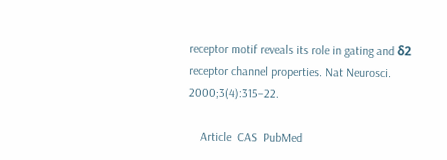receptor motif reveals its role in gating and δ2 receptor channel properties. Nat Neurosci. 2000;3(4):315–22.

    Article  CAS  PubMed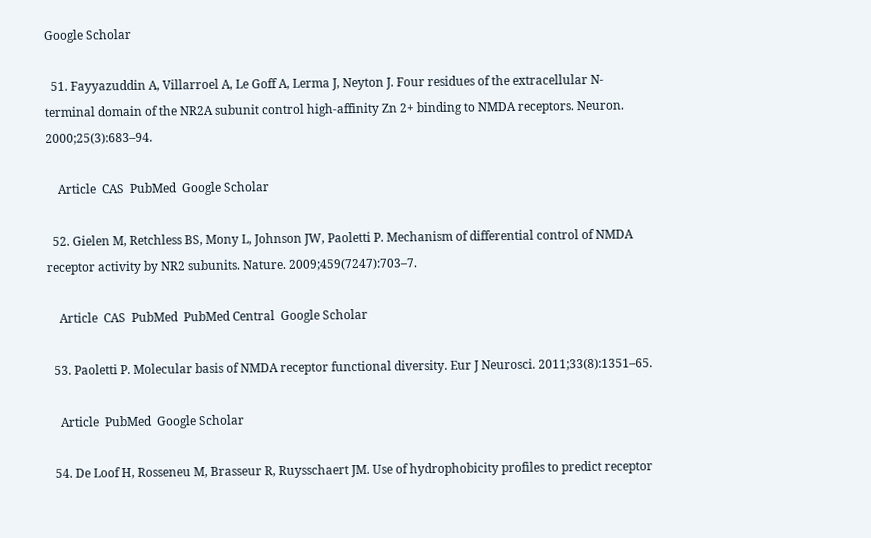Google Scholar

  51. Fayyazuddin A, Villarroel A, Le Goff A, Lerma J, Neyton J. Four residues of the extracellular N-terminal domain of the NR2A subunit control high-affinity Zn 2+ binding to NMDA receptors. Neuron. 2000;25(3):683–94.

    Article  CAS  PubMed  Google Scholar

  52. Gielen M, Retchless BS, Mony L, Johnson JW, Paoletti P. Mechanism of differential control of NMDA receptor activity by NR2 subunits. Nature. 2009;459(7247):703–7.

    Article  CAS  PubMed  PubMed Central  Google Scholar

  53. Paoletti P. Molecular basis of NMDA receptor functional diversity. Eur J Neurosci. 2011;33(8):1351–65.

    Article  PubMed  Google Scholar

  54. De Loof H, Rosseneu M, Brasseur R, Ruysschaert JM. Use of hydrophobicity profiles to predict receptor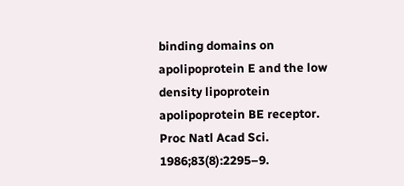binding domains on apolipoprotein E and the low density lipoprotein apolipoprotein BE receptor. Proc Natl Acad Sci. 1986;83(8):2295–9.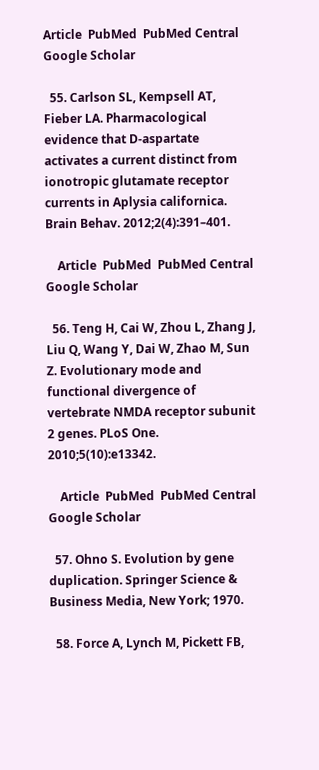Article  PubMed  PubMed Central  Google Scholar

  55. Carlson SL, Kempsell AT, Fieber LA. Pharmacological evidence that D-aspartate activates a current distinct from ionotropic glutamate receptor currents in Aplysia californica. Brain Behav. 2012;2(4):391–401.

    Article  PubMed  PubMed Central  Google Scholar

  56. Teng H, Cai W, Zhou L, Zhang J, Liu Q, Wang Y, Dai W, Zhao M, Sun Z. Evolutionary mode and functional divergence of vertebrate NMDA receptor subunit 2 genes. PLoS One. 2010;5(10):e13342.

    Article  PubMed  PubMed Central  Google Scholar

  57. Ohno S. Evolution by gene duplication. Springer Science & Business Media, New York; 1970.

  58. Force A, Lynch M, Pickett FB,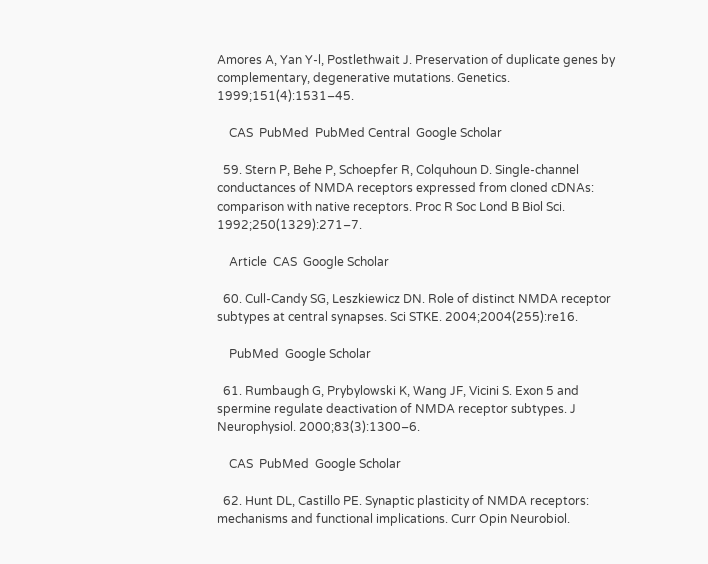Amores A, Yan Y-l, Postlethwait J. Preservation of duplicate genes by complementary, degenerative mutations. Genetics. 1999;151(4):1531–45.

    CAS  PubMed  PubMed Central  Google Scholar

  59. Stern P, Behe P, Schoepfer R, Colquhoun D. Single-channel conductances of NMDA receptors expressed from cloned cDNAs: comparison with native receptors. Proc R Soc Lond B Biol Sci. 1992;250(1329):271–7.

    Article  CAS  Google Scholar

  60. Cull-Candy SG, Leszkiewicz DN. Role of distinct NMDA receptor subtypes at central synapses. Sci STKE. 2004;2004(255):re16.

    PubMed  Google Scholar

  61. Rumbaugh G, Prybylowski K, Wang JF, Vicini S. Exon 5 and spermine regulate deactivation of NMDA receptor subtypes. J Neurophysiol. 2000;83(3):1300–6.

    CAS  PubMed  Google Scholar

  62. Hunt DL, Castillo PE. Synaptic plasticity of NMDA receptors: mechanisms and functional implications. Curr Opin Neurobiol.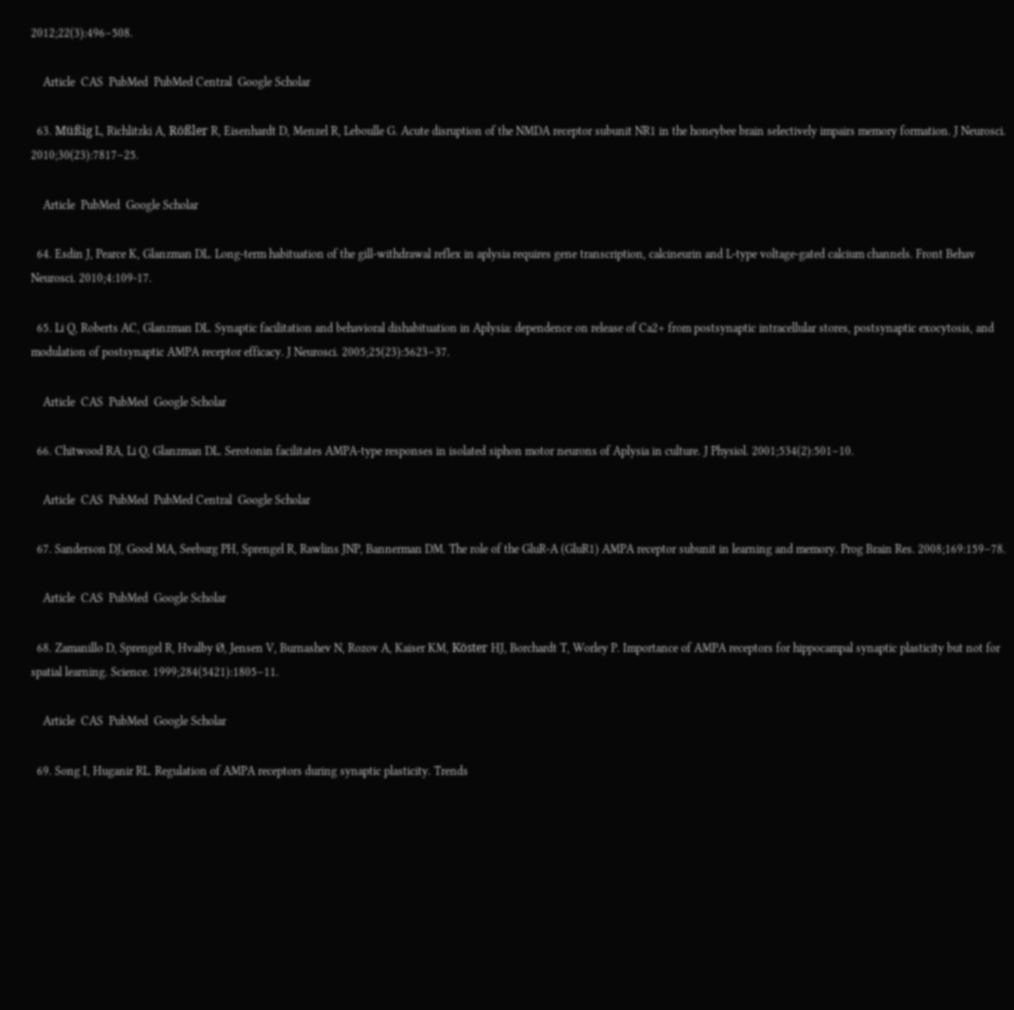2012;22(3):496–508.

    Article  CAS  PubMed  PubMed Central  Google Scholar

  63. Müßig L, Richlitzki A, Rößler R, Eisenhardt D, Menzel R, Leboulle G. Acute disruption of the NMDA receptor subunit NR1 in the honeybee brain selectively impairs memory formation. J Neurosci. 2010;30(23):7817–25.

    Article  PubMed  Google Scholar

  64. Esdin J, Pearce K, Glanzman DL. Long-term habituation of the gill-withdrawal reflex in aplysia requires gene transcription, calcineurin and L-type voltage-gated calcium channels. Front Behav Neurosci. 2010;4:109-17.

  65. Li Q, Roberts AC, Glanzman DL. Synaptic facilitation and behavioral dishabituation in Aplysia: dependence on release of Ca2+ from postsynaptic intracellular stores, postsynaptic exocytosis, and modulation of postsynaptic AMPA receptor efficacy. J Neurosci. 2005;25(23):5623–37.

    Article  CAS  PubMed  Google Scholar

  66. Chitwood RA, Li Q, Glanzman DL. Serotonin facilitates AMPA‐type responses in isolated siphon motor neurons of Aplysia in culture. J Physiol. 2001;534(2):501–10.

    Article  CAS  PubMed  PubMed Central  Google Scholar

  67. Sanderson DJ, Good MA, Seeburg PH, Sprengel R, Rawlins JNP, Bannerman DM. The role of the GluR-A (GluR1) AMPA receptor subunit in learning and memory. Prog Brain Res. 2008;169:159–78.

    Article  CAS  PubMed  Google Scholar

  68. Zamanillo D, Sprengel R, Hvalby Ø, Jensen V, Burnashev N, Rozov A, Kaiser KM, Köster HJ, Borchardt T, Worley P. Importance of AMPA receptors for hippocampal synaptic plasticity but not for spatial learning. Science. 1999;284(5421):1805–11.

    Article  CAS  PubMed  Google Scholar

  69. Song I, Huganir RL. Regulation of AMPA receptors during synaptic plasticity. Trends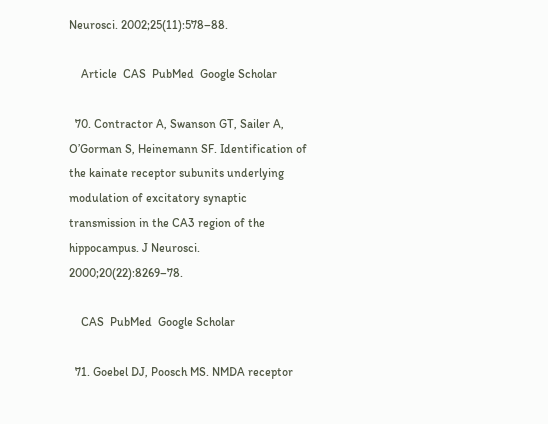Neurosci. 2002;25(11):578–88.

    Article  CAS  PubMed  Google Scholar

  70. Contractor A, Swanson GT, Sailer A, O’Gorman S, Heinemann SF. Identification of the kainate receptor subunits underlying modulation of excitatory synaptic transmission in the CA3 region of the hippocampus. J Neurosci. 2000;20(22):8269–78.

    CAS  PubMed  Google Scholar

  71. Goebel DJ, Poosch MS. NMDA receptor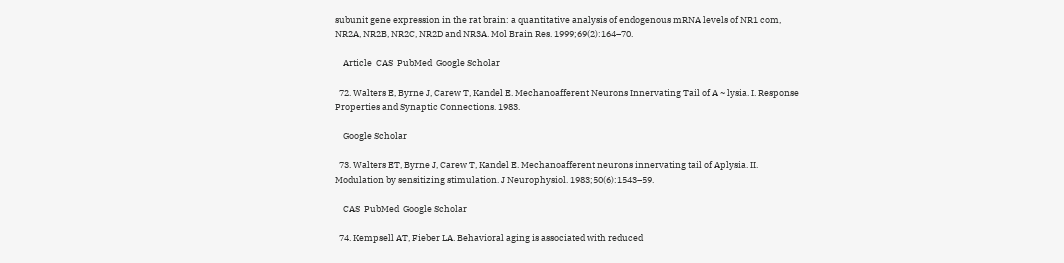subunit gene expression in the rat brain: a quantitative analysis of endogenous mRNA levels of NR1 com, NR2A, NR2B, NR2C, NR2D and NR3A. Mol Brain Res. 1999;69(2):164–70.

    Article  CAS  PubMed  Google Scholar

  72. Walters E, Byrne J, Carew T, Kandel E. Mechanoafferent Neurons Innervating Tail of A ~ lysia. I. Response Properties and Synaptic Connections. 1983.

    Google Scholar

  73. Walters ET, Byrne J, Carew T, Kandel E. Mechanoafferent neurons innervating tail of Aplysia. II. Modulation by sensitizing stimulation. J Neurophysiol. 1983;50(6):1543–59.

    CAS  PubMed  Google Scholar

  74. Kempsell AT, Fieber LA. Behavioral aging is associated with reduced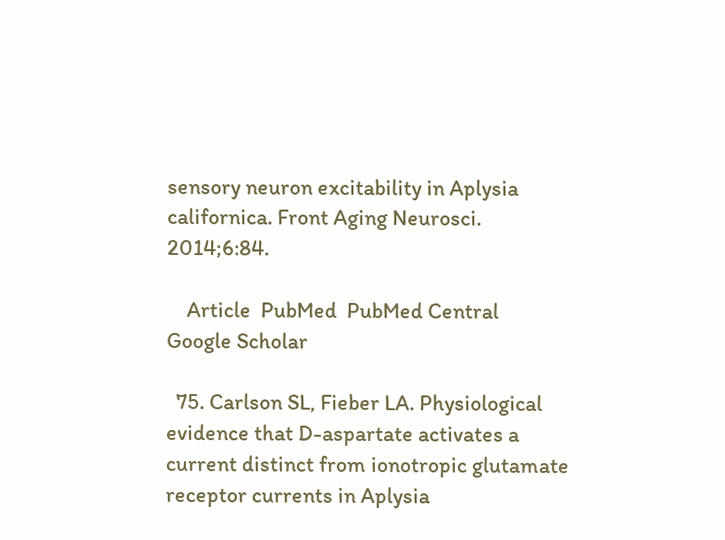sensory neuron excitability in Aplysia californica. Front Aging Neurosci. 2014;6:84.

    Article  PubMed  PubMed Central  Google Scholar

  75. Carlson SL, Fieber LA. Physiological evidence that D-aspartate activates a current distinct from ionotropic glutamate receptor currents in Aplysia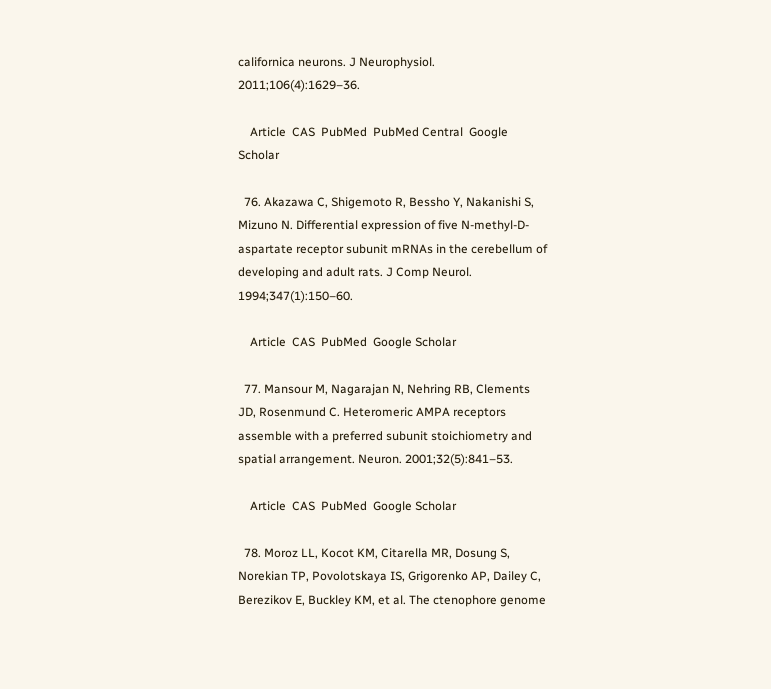californica neurons. J Neurophysiol. 2011;106(4):1629–36.

    Article  CAS  PubMed  PubMed Central  Google Scholar

  76. Akazawa C, Shigemoto R, Bessho Y, Nakanishi S, Mizuno N. Differential expression of five N‐methyl‐D‐aspartate receptor subunit mRNAs in the cerebellum of developing and adult rats. J Comp Neurol. 1994;347(1):150–60.

    Article  CAS  PubMed  Google Scholar

  77. Mansour M, Nagarajan N, Nehring RB, Clements JD, Rosenmund C. Heteromeric AMPA receptors assemble with a preferred subunit stoichiometry and spatial arrangement. Neuron. 2001;32(5):841–53.

    Article  CAS  PubMed  Google Scholar

  78. Moroz LL, Kocot KM, Citarella MR, Dosung S, Norekian TP, Povolotskaya IS, Grigorenko AP, Dailey C, Berezikov E, Buckley KM, et al. The ctenophore genome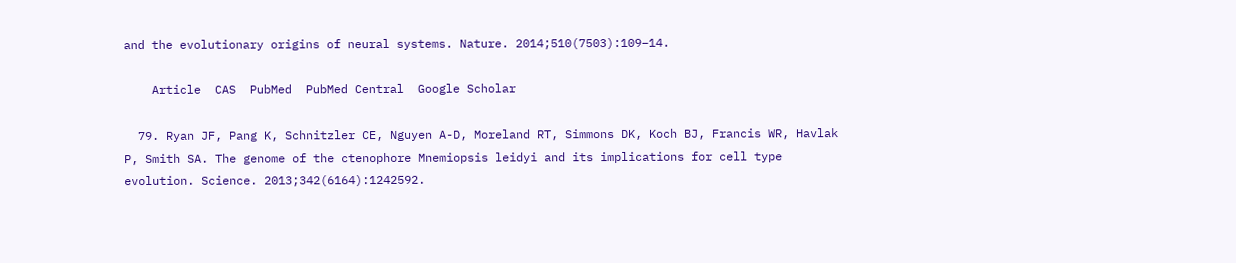and the evolutionary origins of neural systems. Nature. 2014;510(7503):109–14.

    Article  CAS  PubMed  PubMed Central  Google Scholar

  79. Ryan JF, Pang K, Schnitzler CE, Nguyen A-D, Moreland RT, Simmons DK, Koch BJ, Francis WR, Havlak P, Smith SA. The genome of the ctenophore Mnemiopsis leidyi and its implications for cell type evolution. Science. 2013;342(6164):1242592.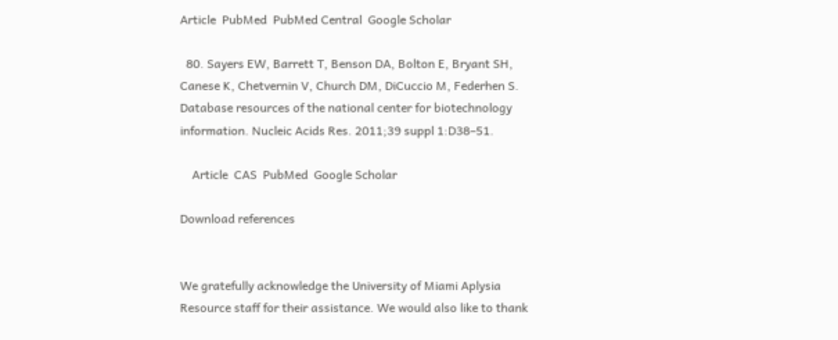Article  PubMed  PubMed Central  Google Scholar

  80. Sayers EW, Barrett T, Benson DA, Bolton E, Bryant SH, Canese K, Chetvernin V, Church DM, DiCuccio M, Federhen S. Database resources of the national center for biotechnology information. Nucleic Acids Res. 2011;39 suppl 1:D38–51.

    Article  CAS  PubMed  Google Scholar

Download references


We gratefully acknowledge the University of Miami Aplysia Resource staff for their assistance. We would also like to thank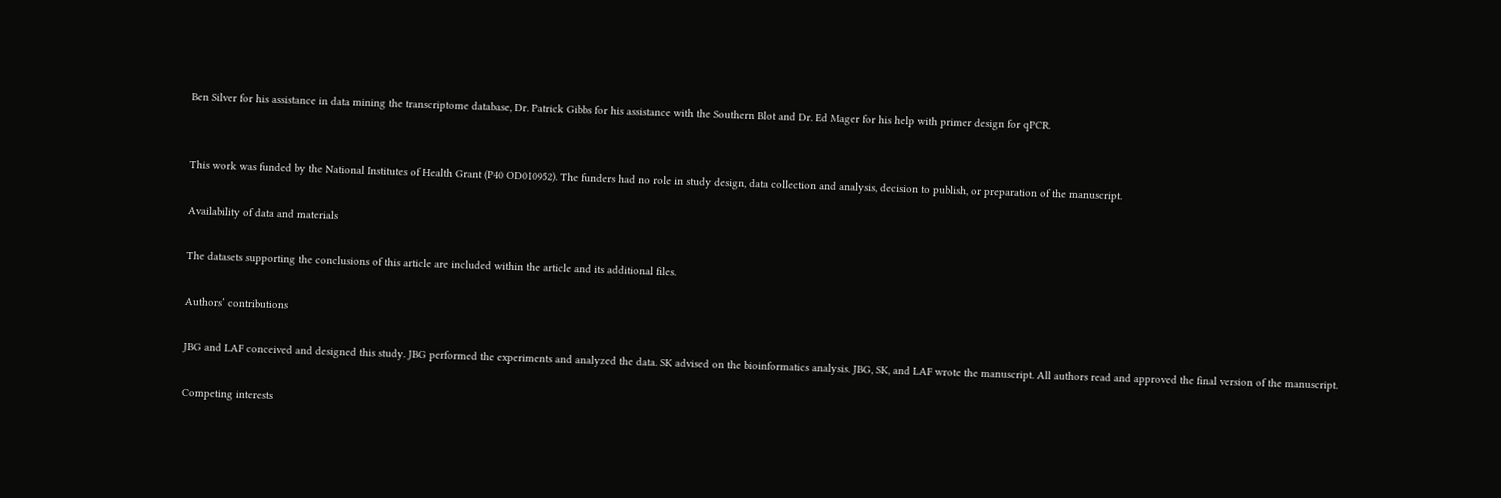Ben Silver for his assistance in data mining the transcriptome database, Dr. Patrick Gibbs for his assistance with the Southern Blot and Dr. Ed Mager for his help with primer design for qPCR.


This work was funded by the National Institutes of Health Grant (P40 OD010952). The funders had no role in study design, data collection and analysis, decision to publish, or preparation of the manuscript.

Availability of data and materials

The datasets supporting the conclusions of this article are included within the article and its additional files.

Authors’ contributions

JBG and LAF conceived and designed this study. JBG performed the experiments and analyzed the data. SK advised on the bioinformatics analysis. JBG, SK, and LAF wrote the manuscript. All authors read and approved the final version of the manuscript.

Competing interests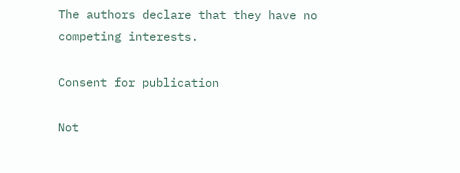The authors declare that they have no competing interests.

Consent for publication

Not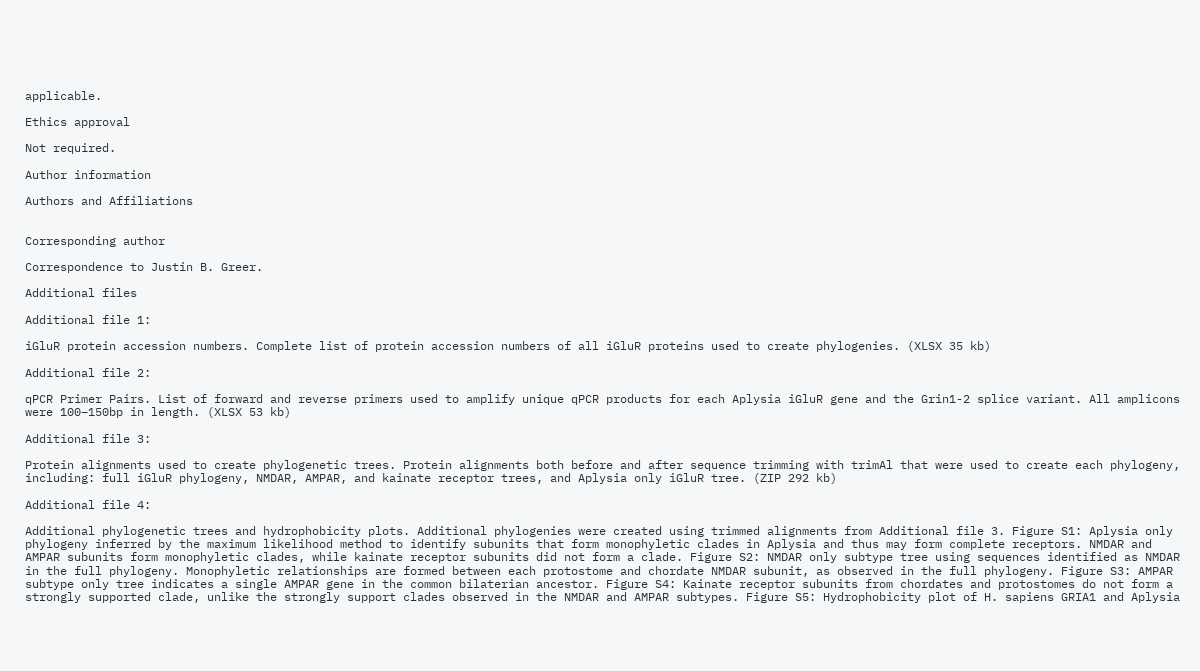applicable.

Ethics approval

Not required.

Author information

Authors and Affiliations


Corresponding author

Correspondence to Justin B. Greer.

Additional files

Additional file 1:

iGluR protein accession numbers. Complete list of protein accession numbers of all iGluR proteins used to create phylogenies. (XLSX 35 kb)

Additional file 2:

qPCR Primer Pairs. List of forward and reverse primers used to amplify unique qPCR products for each Aplysia iGluR gene and the Grin1-2 splice variant. All amplicons were 100–150bp in length. (XLSX 53 kb)

Additional file 3:

Protein alignments used to create phylogenetic trees. Protein alignments both before and after sequence trimming with trimAl that were used to create each phylogeny, including: full iGluR phylogeny, NMDAR, AMPAR, and kainate receptor trees, and Aplysia only iGluR tree. (ZIP 292 kb)

Additional file 4:

Additional phylogenetic trees and hydrophobicity plots. Additional phylogenies were created using trimmed alignments from Additional file 3. Figure S1: Aplysia only phylogeny inferred by the maximum likelihood method to identify subunits that form monophyletic clades in Aplysia and thus may form complete receptors. NMDAR and AMPAR subunits form monophyletic clades, while kainate receptor subunits did not form a clade. Figure S2: NMDAR only subtype tree using sequences identified as NMDAR in the full phylogeny. Monophyletic relationships are formed between each protostome and chordate NMDAR subunit, as observed in the full phylogeny. Figure S3: AMPAR subtype only tree indicates a single AMPAR gene in the common bilaterian ancestor. Figure S4: Kainate receptor subunits from chordates and protostomes do not form a strongly supported clade, unlike the strongly support clades observed in the NMDAR and AMPAR subtypes. Figure S5: Hydrophobicity plot of H. sapiens GRIA1 and Aplysia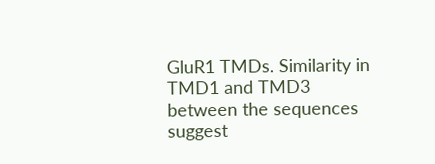GluR1 TMDs. Similarity in TMD1 and TMD3 between the sequences suggest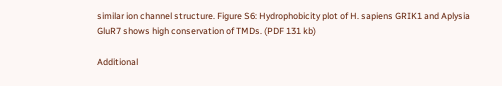similar ion channel structure. Figure S6: Hydrophobicity plot of H. sapiens GRIK1 and Aplysia GluR7 shows high conservation of TMDs. (PDF 131 kb)

Additional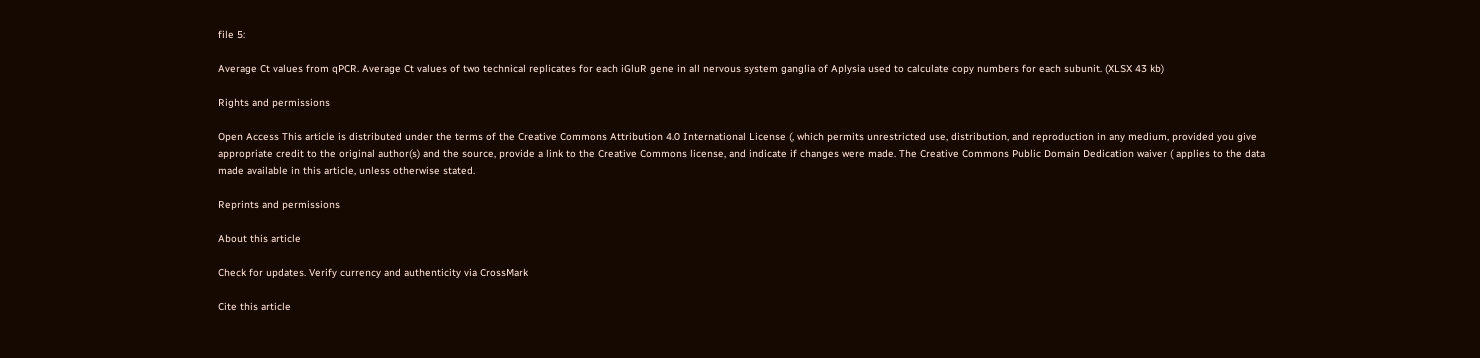file 5:

Average Ct values from qPCR. Average Ct values of two technical replicates for each iGluR gene in all nervous system ganglia of Aplysia used to calculate copy numbers for each subunit. (XLSX 43 kb)

Rights and permissions

Open Access This article is distributed under the terms of the Creative Commons Attribution 4.0 International License (, which permits unrestricted use, distribution, and reproduction in any medium, provided you give appropriate credit to the original author(s) and the source, provide a link to the Creative Commons license, and indicate if changes were made. The Creative Commons Public Domain Dedication waiver ( applies to the data made available in this article, unless otherwise stated.

Reprints and permissions

About this article

Check for updates. Verify currency and authenticity via CrossMark

Cite this article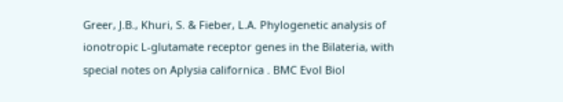Greer, J.B., Khuri, S. & Fieber, L.A. Phylogenetic analysis of ionotropic L-glutamate receptor genes in the Bilateria, with special notes on Aplysia californica . BMC Evol Biol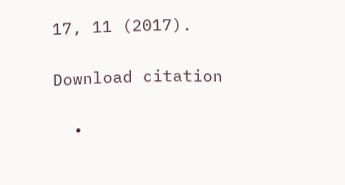17, 11 (2017).

Download citation

  •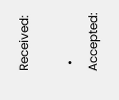Received:

  • Accepted: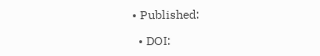• Published:

  • DOI: